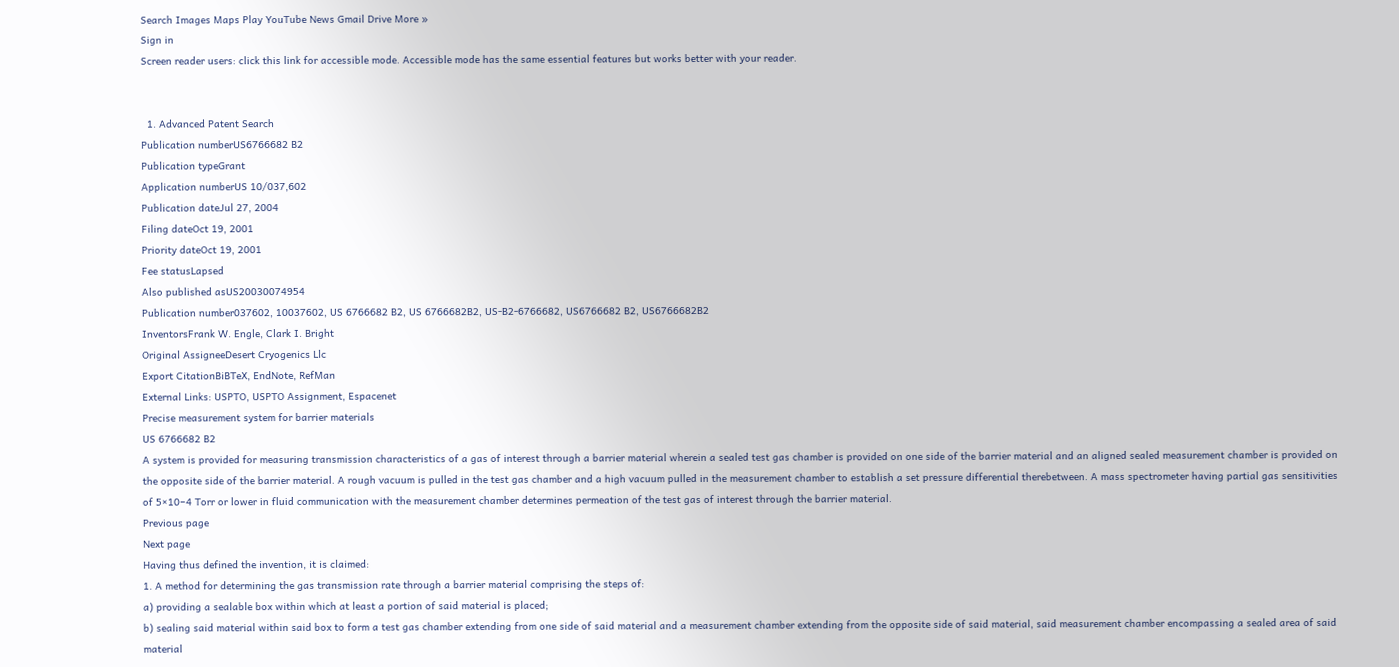Search Images Maps Play YouTube News Gmail Drive More »
Sign in
Screen reader users: click this link for accessible mode. Accessible mode has the same essential features but works better with your reader.


  1. Advanced Patent Search
Publication numberUS6766682 B2
Publication typeGrant
Application numberUS 10/037,602
Publication dateJul 27, 2004
Filing dateOct 19, 2001
Priority dateOct 19, 2001
Fee statusLapsed
Also published asUS20030074954
Publication number037602, 10037602, US 6766682 B2, US 6766682B2, US-B2-6766682, US6766682 B2, US6766682B2
InventorsFrank W. Engle, Clark I. Bright
Original AssigneeDesert Cryogenics Llc
Export CitationBiBTeX, EndNote, RefMan
External Links: USPTO, USPTO Assignment, Espacenet
Precise measurement system for barrier materials
US 6766682 B2
A system is provided for measuring transmission characteristics of a gas of interest through a barrier material wherein a sealed test gas chamber is provided on one side of the barrier material and an aligned sealed measurement chamber is provided on the opposite side of the barrier material. A rough vacuum is pulled in the test gas chamber and a high vacuum pulled in the measurement chamber to establish a set pressure differential therebetween. A mass spectrometer having partial gas sensitivities of 5×10−4 Torr or lower in fluid communication with the measurement chamber determines permeation of the test gas of interest through the barrier material.
Previous page
Next page
Having thus defined the invention, it is claimed:
1. A method for determining the gas transmission rate through a barrier material comprising the steps of:
a) providing a sealable box within which at least a portion of said material is placed;
b) sealing said material within said box to form a test gas chamber extending from one side of said material and a measurement chamber extending from the opposite side of said material, said measurement chamber encompassing a sealed area of said material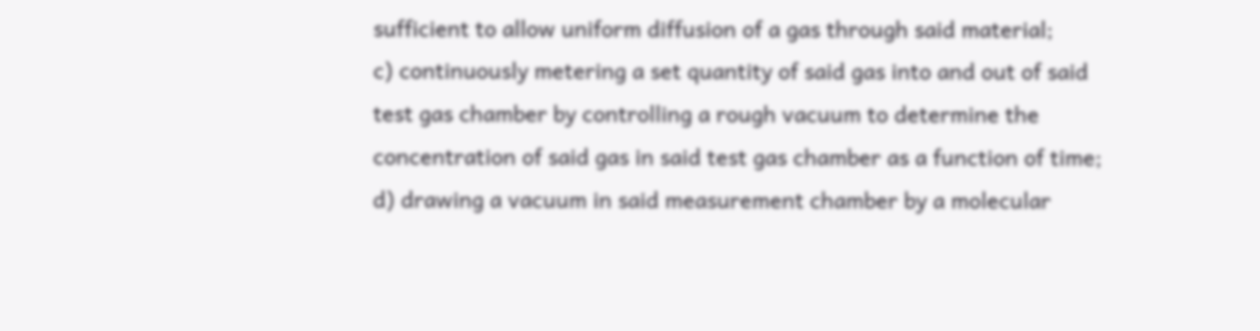sufficient to allow uniform diffusion of a gas through said material;
c) continuously metering a set quantity of said gas into and out of said test gas chamber by controlling a rough vacuum to determine the concentration of said gas in said test gas chamber as a function of time;
d) drawing a vacuum in said measurement chamber by a molecular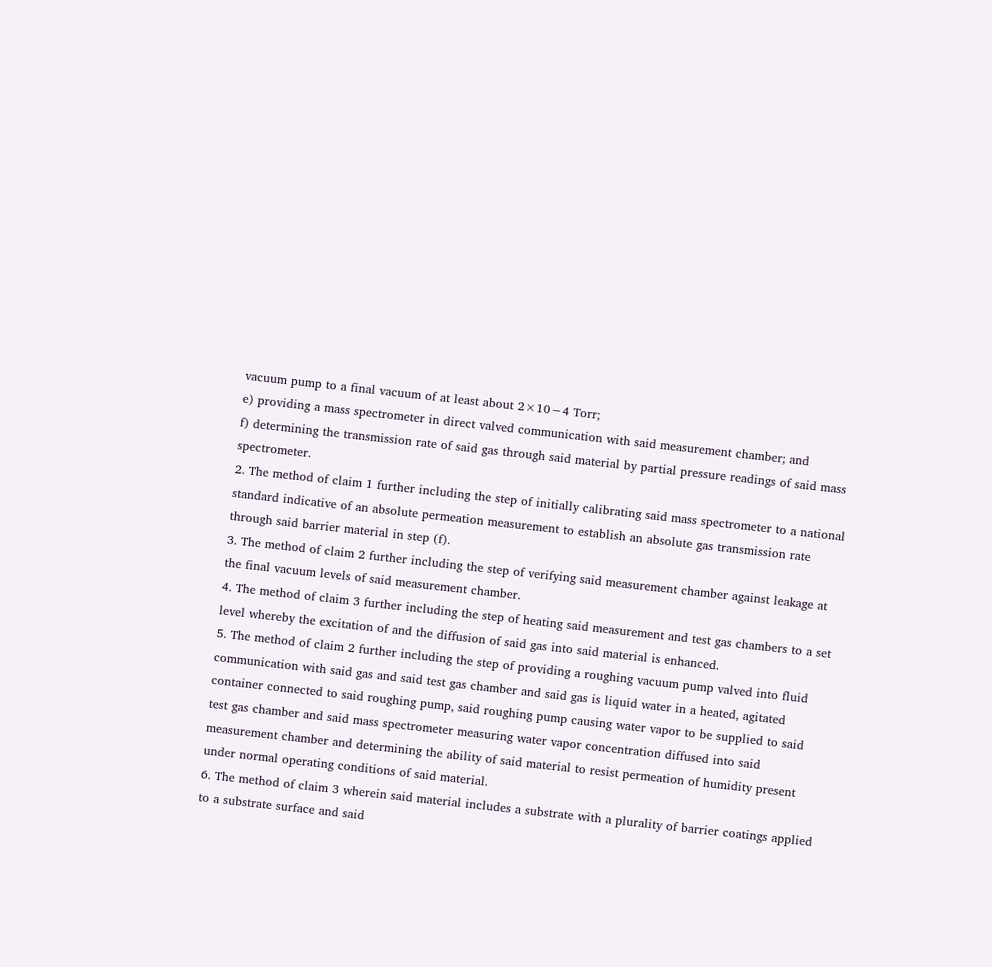vacuum pump to a final vacuum of at least about 2×10−4 Torr;
e) providing a mass spectrometer in direct valved communication with said measurement chamber; and
f) determining the transmission rate of said gas through said material by partial pressure readings of said mass spectrometer.
2. The method of claim 1 further including the step of initially calibrating said mass spectrometer to a national standard indicative of an absolute permeation measurement to establish an absolute gas transmission rate through said barrier material in step (f).
3. The method of claim 2 further including the step of verifying said measurement chamber against leakage at the final vacuum levels of said measurement chamber.
4. The method of claim 3 further including the step of heating said measurement and test gas chambers to a set level whereby the excitation of and the diffusion of said gas into said material is enhanced.
5. The method of claim 2 further including the step of providing a roughing vacuum pump valved into fluid communication with said gas and said test gas chamber and said gas is liquid water in a heated, agitated container connected to said roughing pump, said roughing pump causing water vapor to be supplied to said test gas chamber and said mass spectrometer measuring water vapor concentration diffused into said measurement chamber and determining the ability of said material to resist permeation of humidity present under normal operating conditions of said material.
6. The method of claim 3 wherein said material includes a substrate with a plurality of barrier coatings applied to a substrate surface and said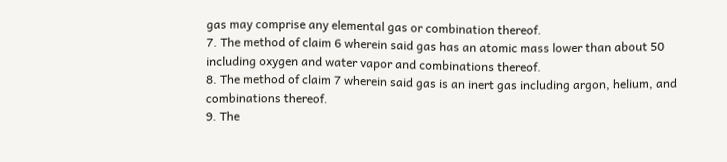gas may comprise any elemental gas or combination thereof.
7. The method of claim 6 wherein said gas has an atomic mass lower than about 50 including oxygen and water vapor and combinations thereof.
8. The method of claim 7 wherein said gas is an inert gas including argon, helium, and combinations thereof.
9. The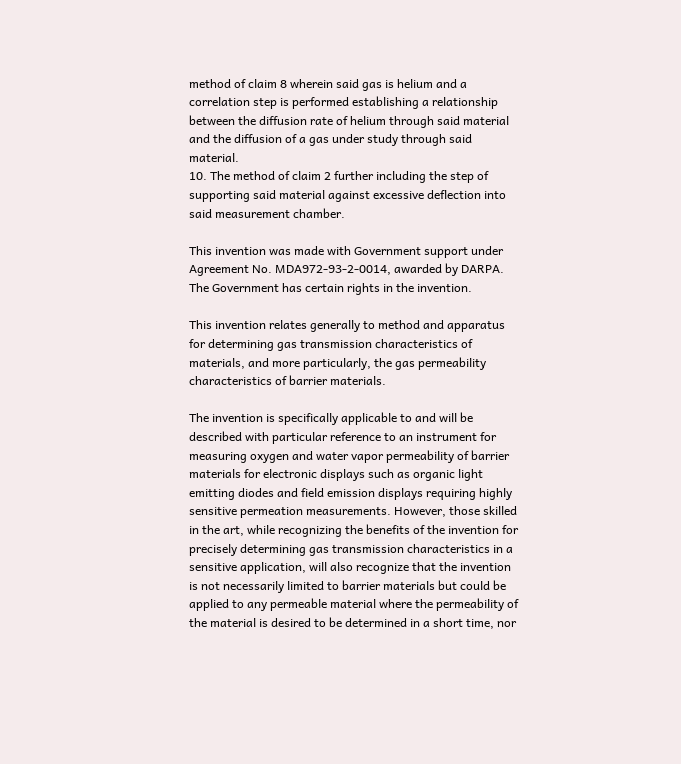method of claim 8 wherein said gas is helium and a correlation step is performed establishing a relationship between the diffusion rate of helium through said material and the diffusion of a gas under study through said material.
10. The method of claim 2 further including the step of supporting said material against excessive deflection into said measurement chamber.

This invention was made with Government support under Agreement No. MDA972-93-2-0014, awarded by DARPA. The Government has certain rights in the invention.

This invention relates generally to method and apparatus for determining gas transmission characteristics of materials, and more particularly, the gas permeability characteristics of barrier materials.

The invention is specifically applicable to and will be described with particular reference to an instrument for measuring oxygen and water vapor permeability of barrier materials for electronic displays such as organic light emitting diodes and field emission displays requiring highly sensitive permeation measurements. However, those skilled in the art, while recognizing the benefits of the invention for precisely determining gas transmission characteristics in a sensitive application, will also recognize that the invention is not necessarily limited to barrier materials but could be applied to any permeable material where the permeability of the material is desired to be determined in a short time, nor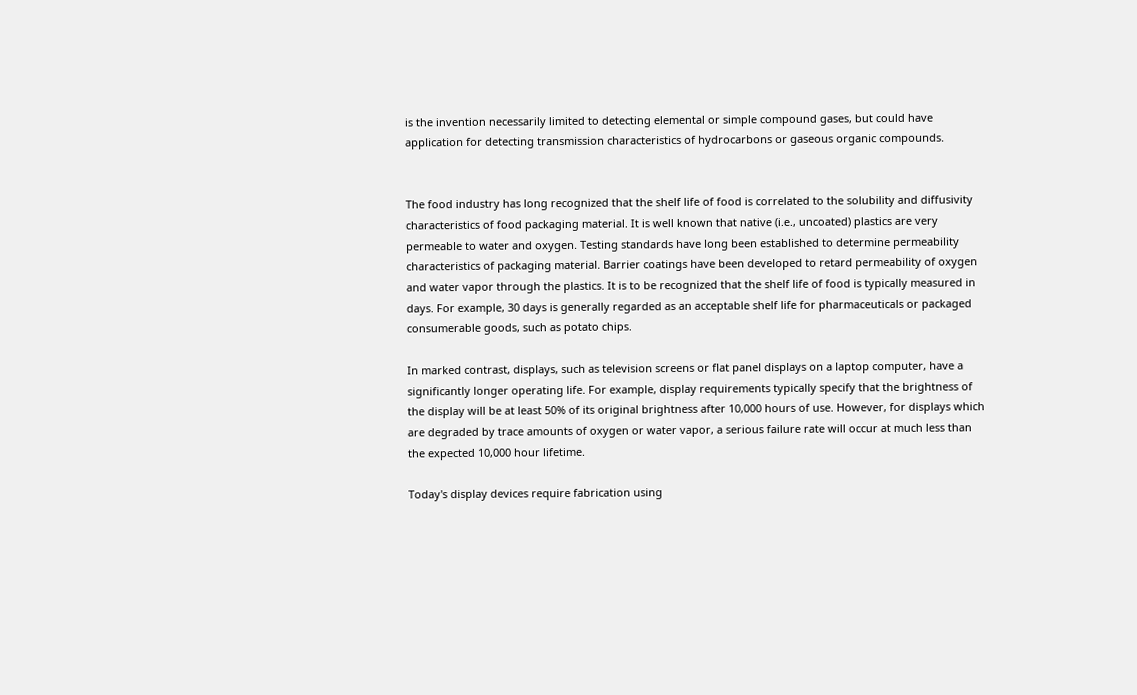is the invention necessarily limited to detecting elemental or simple compound gases, but could have application for detecting transmission characteristics of hydrocarbons or gaseous organic compounds.


The food industry has long recognized that the shelf life of food is correlated to the solubility and diffusivity characteristics of food packaging material. It is well known that native (i.e., uncoated) plastics are very permeable to water and oxygen. Testing standards have long been established to determine permeability characteristics of packaging material. Barrier coatings have been developed to retard permeability of oxygen and water vapor through the plastics. It is to be recognized that the shelf life of food is typically measured in days. For example, 30 days is generally regarded as an acceptable shelf life for pharmaceuticals or packaged consumerable goods, such as potato chips.

In marked contrast, displays, such as television screens or flat panel displays on a laptop computer, have a significantly longer operating life. For example, display requirements typically specify that the brightness of the display will be at least 50% of its original brightness after 10,000 hours of use. However, for displays which are degraded by trace amounts of oxygen or water vapor, a serious failure rate will occur at much less than the expected 10,000 hour lifetime.

Today's display devices require fabrication using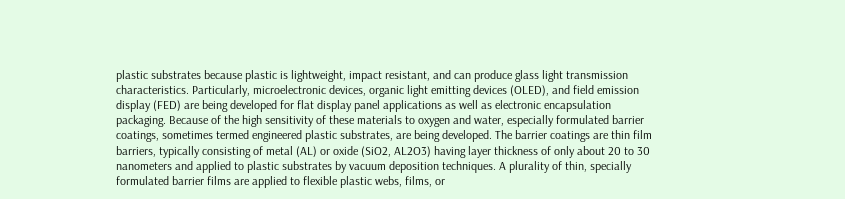plastic substrates because plastic is lightweight, impact resistant, and can produce glass light transmission characteristics. Particularly, microelectronic devices, organic light emitting devices (OLED), and field emission display (FED) are being developed for flat display panel applications as well as electronic encapsulation packaging. Because of the high sensitivity of these materials to oxygen and water, especially formulated barrier coatings, sometimes termed engineered plastic substrates, are being developed. The barrier coatings are thin film barriers, typically consisting of metal (AL) or oxide (SiO2, AL2O3) having layer thickness of only about 20 to 30 nanometers and applied to plastic substrates by vacuum deposition techniques. A plurality of thin, specially formulated barrier films are applied to flexible plastic webs, films, or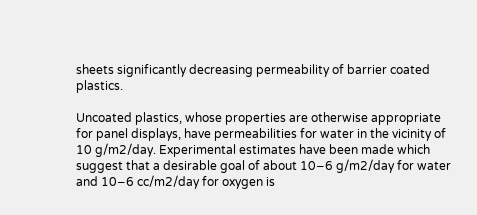sheets significantly decreasing permeability of barrier coated plastics.

Uncoated plastics, whose properties are otherwise appropriate for panel displays, have permeabilities for water in the vicinity of 10 g/m2/day. Experimental estimates have been made which suggest that a desirable goal of about 10−6 g/m2/day for water and 10−6 cc/m2/day for oxygen is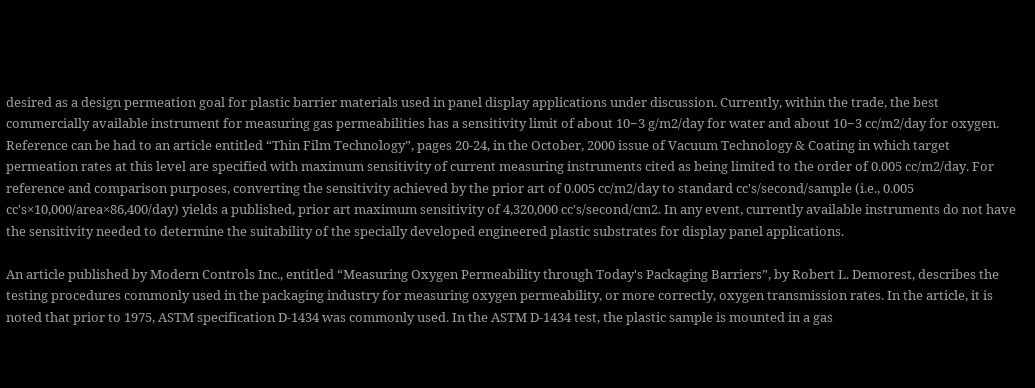desired as a design permeation goal for plastic barrier materials used in panel display applications under discussion. Currently, within the trade, the best commercially available instrument for measuring gas permeabilities has a sensitivity limit of about 10−3 g/m2/day for water and about 10−3 cc/m2/day for oxygen. Reference can be had to an article entitled “Thin Film Technology”, pages 20-24, in the October, 2000 issue of Vacuum Technology & Coating in which target permeation rates at this level are specified with maximum sensitivity of current measuring instruments cited as being limited to the order of 0.005 cc/m2/day. For reference and comparison purposes, converting the sensitivity achieved by the prior art of 0.005 cc/m2/day to standard cc's/second/sample (i.e., 0.005 cc's×10,000/area×86,400/day) yields a published, prior art maximum sensitivity of 4,320,000 cc's/second/cm2. In any event, currently available instruments do not have the sensitivity needed to determine the suitability of the specially developed engineered plastic substrates for display panel applications.

An article published by Modern Controls Inc., entitled “Measuring Oxygen Permeability through Today's Packaging Barriers”, by Robert L. Demorest, describes the testing procedures commonly used in the packaging industry for measuring oxygen permeability, or more correctly, oxygen transmission rates. In the article, it is noted that prior to 1975, ASTM specification D-1434 was commonly used. In the ASTM D-1434 test, the plastic sample is mounted in a gas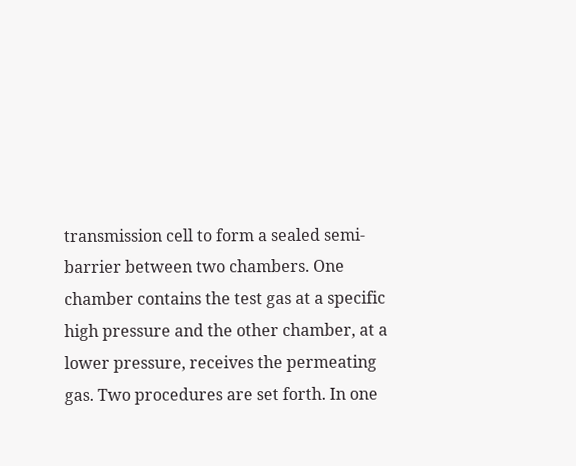transmission cell to form a sealed semi-barrier between two chambers. One chamber contains the test gas at a specific high pressure and the other chamber, at a lower pressure, receives the permeating gas. Two procedures are set forth. In one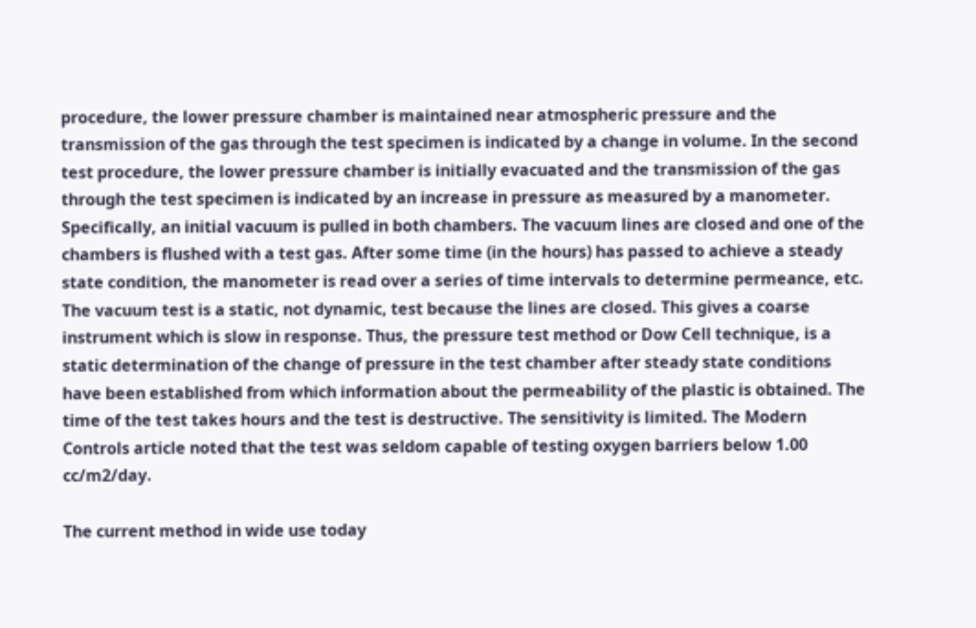procedure, the lower pressure chamber is maintained near atmospheric pressure and the transmission of the gas through the test specimen is indicated by a change in volume. In the second test procedure, the lower pressure chamber is initially evacuated and the transmission of the gas through the test specimen is indicated by an increase in pressure as measured by a manometer. Specifically, an initial vacuum is pulled in both chambers. The vacuum lines are closed and one of the chambers is flushed with a test gas. After some time (in the hours) has passed to achieve a steady state condition, the manometer is read over a series of time intervals to determine permeance, etc. The vacuum test is a static, not dynamic, test because the lines are closed. This gives a coarse instrument which is slow in response. Thus, the pressure test method or Dow Cell technique, is a static determination of the change of pressure in the test chamber after steady state conditions have been established from which information about the permeability of the plastic is obtained. The time of the test takes hours and the test is destructive. The sensitivity is limited. The Modern Controls article noted that the test was seldom capable of testing oxygen barriers below 1.00 cc/m2/day.

The current method in wide use today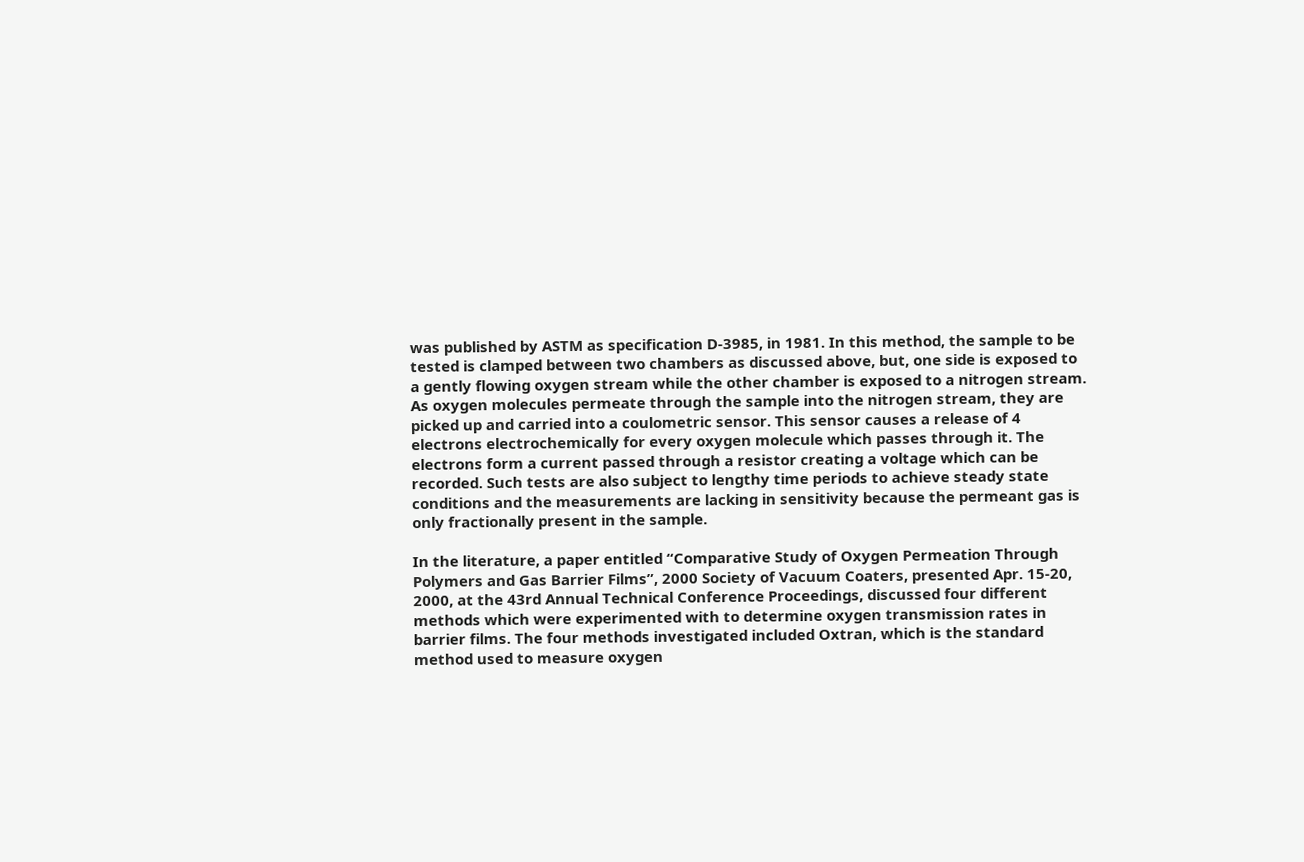was published by ASTM as specification D-3985, in 1981. In this method, the sample to be tested is clamped between two chambers as discussed above, but, one side is exposed to a gently flowing oxygen stream while the other chamber is exposed to a nitrogen stream. As oxygen molecules permeate through the sample into the nitrogen stream, they are picked up and carried into a coulometric sensor. This sensor causes a release of 4 electrons electrochemically for every oxygen molecule which passes through it. The electrons form a current passed through a resistor creating a voltage which can be recorded. Such tests are also subject to lengthy time periods to achieve steady state conditions and the measurements are lacking in sensitivity because the permeant gas is only fractionally present in the sample.

In the literature, a paper entitled “Comparative Study of Oxygen Permeation Through Polymers and Gas Barrier Films”, 2000 Society of Vacuum Coaters, presented Apr. 15-20, 2000, at the 43rd Annual Technical Conference Proceedings, discussed four different methods which were experimented with to determine oxygen transmission rates in barrier films. The four methods investigated included Oxtran, which is the standard method used to measure oxygen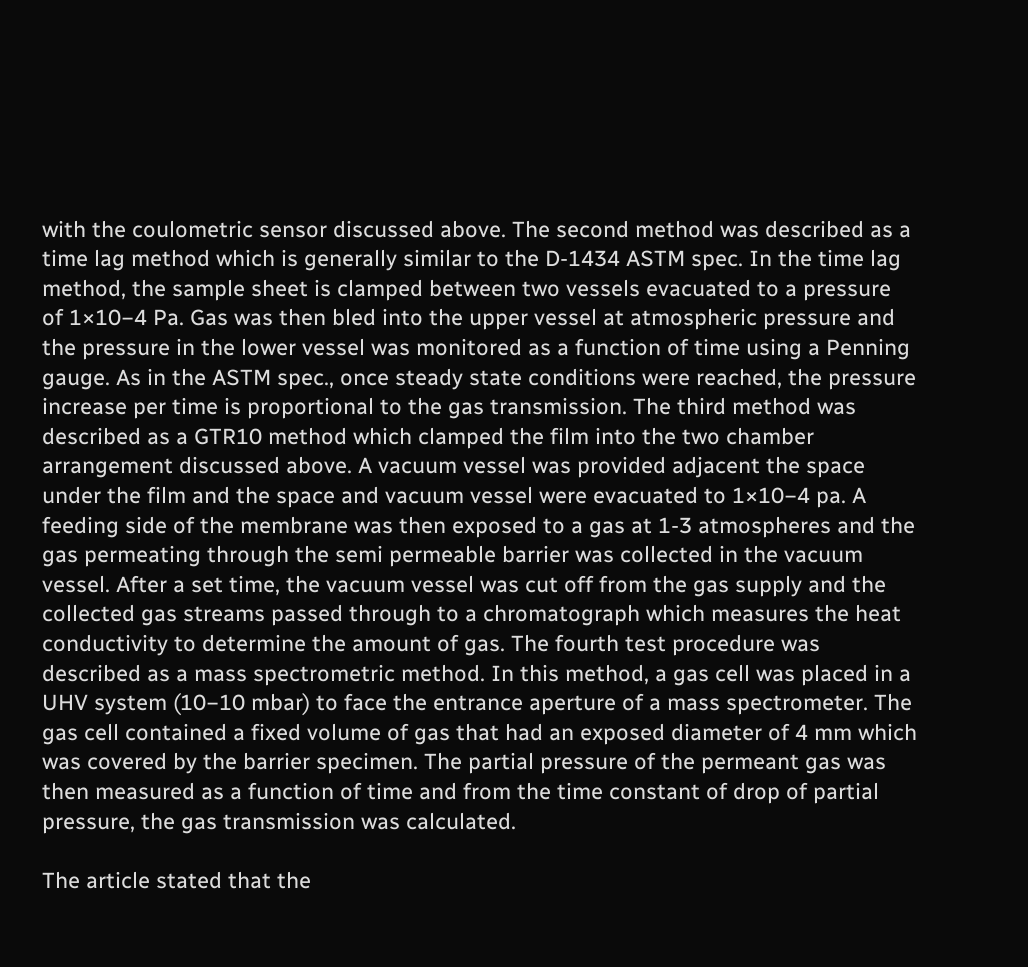with the coulometric sensor discussed above. The second method was described as a time lag method which is generally similar to the D-1434 ASTM spec. In the time lag method, the sample sheet is clamped between two vessels evacuated to a pressure of 1×10−4 Pa. Gas was then bled into the upper vessel at atmospheric pressure and the pressure in the lower vessel was monitored as a function of time using a Penning gauge. As in the ASTM spec., once steady state conditions were reached, the pressure increase per time is proportional to the gas transmission. The third method was described as a GTR10 method which clamped the film into the two chamber arrangement discussed above. A vacuum vessel was provided adjacent the space under the film and the space and vacuum vessel were evacuated to 1×10−4 pa. A feeding side of the membrane was then exposed to a gas at 1-3 atmospheres and the gas permeating through the semi permeable barrier was collected in the vacuum vessel. After a set time, the vacuum vessel was cut off from the gas supply and the collected gas streams passed through to a chromatograph which measures the heat conductivity to determine the amount of gas. The fourth test procedure was described as a mass spectrometric method. In this method, a gas cell was placed in a UHV system (10−10 mbar) to face the entrance aperture of a mass spectrometer. The gas cell contained a fixed volume of gas that had an exposed diameter of 4 mm which was covered by the barrier specimen. The partial pressure of the permeant gas was then measured as a function of time and from the time constant of drop of partial pressure, the gas transmission was calculated.

The article stated that the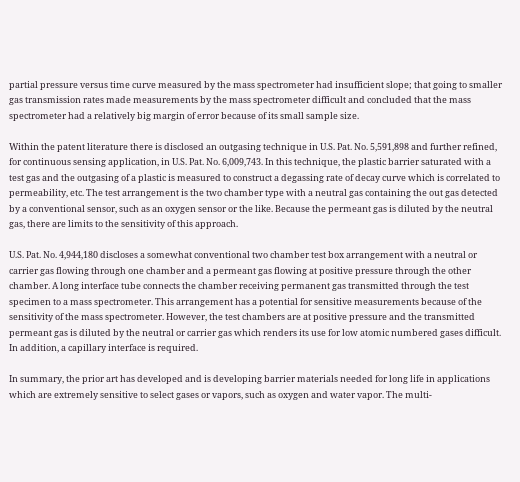partial pressure versus time curve measured by the mass spectrometer had insufficient slope; that going to smaller gas transmission rates made measurements by the mass spectrometer difficult and concluded that the mass spectrometer had a relatively big margin of error because of its small sample size.

Within the patent literature there is disclosed an outgasing technique in U.S. Pat. No. 5,591,898 and further refined, for continuous sensing application, in U.S. Pat. No. 6,009,743. In this technique, the plastic barrier saturated with a test gas and the outgasing of a plastic is measured to construct a degassing rate of decay curve which is correlated to permeability, etc. The test arrangement is the two chamber type with a neutral gas containing the out gas detected by a conventional sensor, such as an oxygen sensor or the like. Because the permeant gas is diluted by the neutral gas, there are limits to the sensitivity of this approach.

U.S. Pat. No. 4,944,180 discloses a somewhat conventional two chamber test box arrangement with a neutral or carrier gas flowing through one chamber and a permeant gas flowing at positive pressure through the other chamber. A long interface tube connects the chamber receiving permanent gas transmitted through the test specimen to a mass spectrometer. This arrangement has a potential for sensitive measurements because of the sensitivity of the mass spectrometer. However, the test chambers are at positive pressure and the transmitted permeant gas is diluted by the neutral or carrier gas which renders its use for low atomic numbered gases difficult. In addition, a capillary interface is required.

In summary, the prior art has developed and is developing barrier materials needed for long life in applications which are extremely sensitive to select gases or vapors, such as oxygen and water vapor. The multi-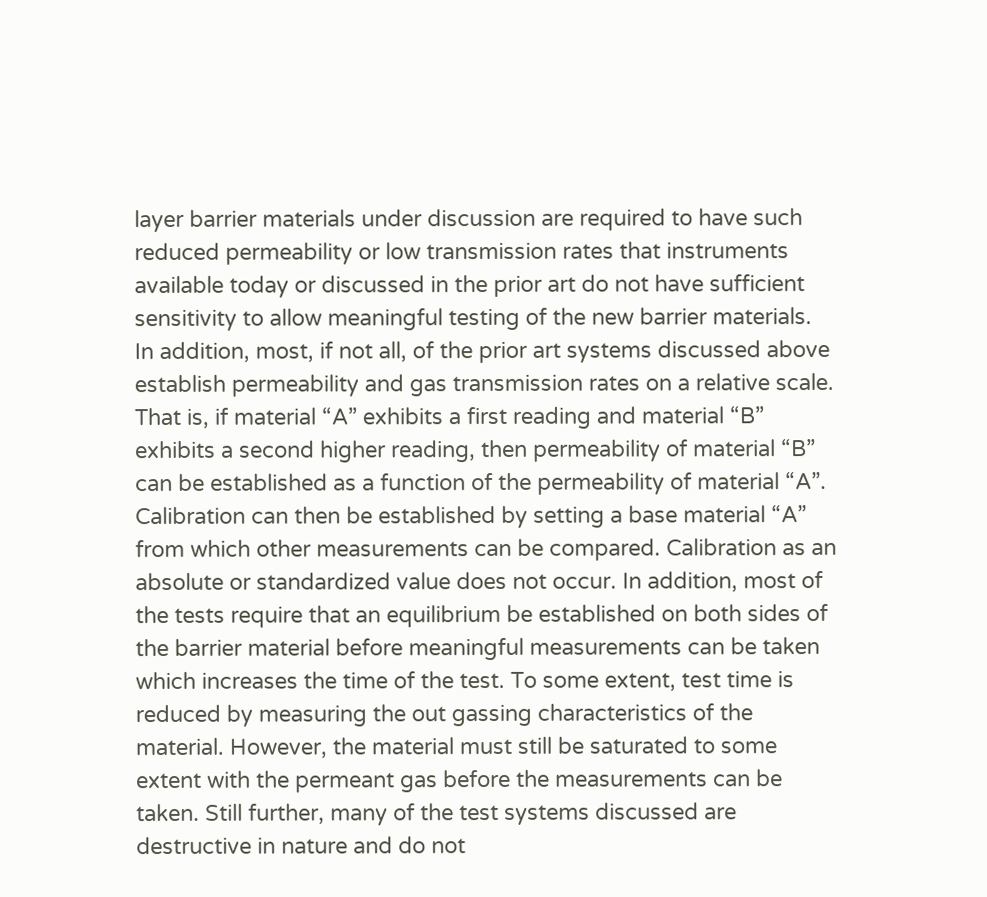layer barrier materials under discussion are required to have such reduced permeability or low transmission rates that instruments available today or discussed in the prior art do not have sufficient sensitivity to allow meaningful testing of the new barrier materials. In addition, most, if not all, of the prior art systems discussed above establish permeability and gas transmission rates on a relative scale. That is, if material “A” exhibits a first reading and material “B” exhibits a second higher reading, then permeability of material “B” can be established as a function of the permeability of material “A”. Calibration can then be established by setting a base material “A” from which other measurements can be compared. Calibration as an absolute or standardized value does not occur. In addition, most of the tests require that an equilibrium be established on both sides of the barrier material before meaningful measurements can be taken which increases the time of the test. To some extent, test time is reduced by measuring the out gassing characteristics of the material. However, the material must still be saturated to some extent with the permeant gas before the measurements can be taken. Still further, many of the test systems discussed are destructive in nature and do not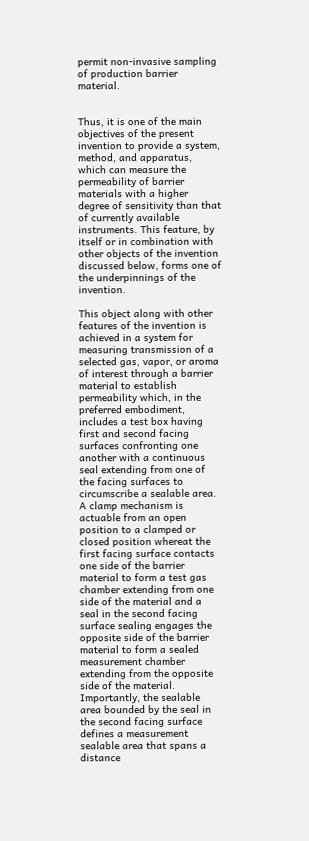permit non-invasive sampling of production barrier material.


Thus, it is one of the main objectives of the present invention to provide a system, method, and apparatus, which can measure the permeability of barrier materials with a higher degree of sensitivity than that of currently available instruments. This feature, by itself or in combination with other objects of the invention discussed below, forms one of the underpinnings of the invention.

This object along with other features of the invention is achieved in a system for measuring transmission of a selected gas, vapor, or aroma of interest through a barrier material to establish permeability which, in the preferred embodiment, includes a test box having first and second facing surfaces confronting one another with a continuous seal extending from one of the facing surfaces to circumscribe a sealable area. A clamp mechanism is actuable from an open position to a clamped or closed position whereat the first facing surface contacts one side of the barrier material to form a test gas chamber extending from one side of the material and a seal in the second facing surface sealing engages the opposite side of the barrier material to form a sealed measurement chamber extending from the opposite side of the material. Importantly, the sealable area bounded by the seal in the second facing surface defines a measurement sealable area that spans a distance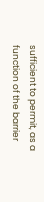sufficient to permit, as a function of the barrier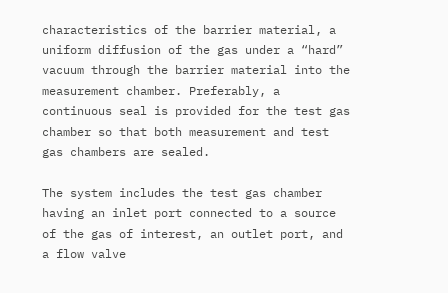characteristics of the barrier material, a uniform diffusion of the gas under a “hard” vacuum through the barrier material into the measurement chamber. Preferably, a continuous seal is provided for the test gas chamber so that both measurement and test gas chambers are sealed.

The system includes the test gas chamber having an inlet port connected to a source of the gas of interest, an outlet port, and a flow valve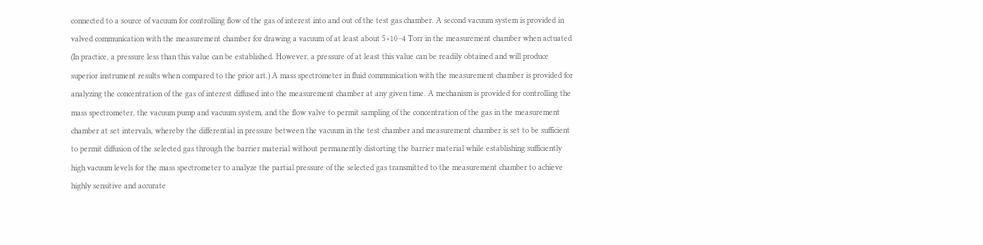connected to a source of vacuum for controlling flow of the gas of interest into and out of the test gas chamber. A second vacuum system is provided in valved communication with the measurement chamber for drawing a vacuum of at least about 5×10−4 Torr in the measurement chamber when actuated (In practice, a pressure less than this value can be established. However, a pressure of at least this value can be readily obtained and will produce superior instrument results when compared to the prior art.) A mass spectrometer in fluid communication with the measurement chamber is provided for analyzing the concentration of the gas of interest diffused into the measurement chamber at any given time. A mechanism is provided for controlling the mass spectrometer, the vacuum pump and vacuum system, and the flow valve to permit sampling of the concentration of the gas in the measurement chamber at set intervals, whereby the differential in pressure between the vacuum in the test chamber and measurement chamber is set to be sufficient to permit diffusion of the selected gas through the barrier material without permanently distorting the barrier material while establishing sufficiently high vacuum levels for the mass spectrometer to analyze the partial pressure of the selected gas transmitted to the measurement chamber to achieve highly sensitive and accurate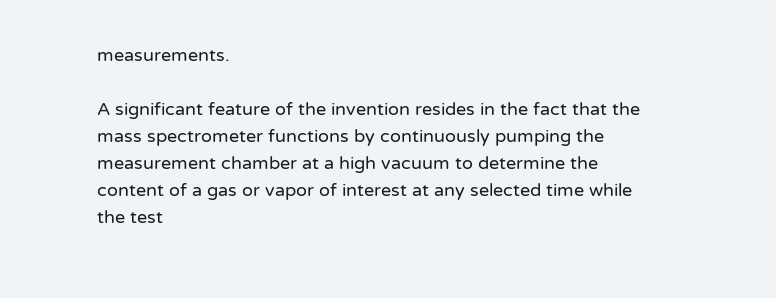measurements.

A significant feature of the invention resides in the fact that the mass spectrometer functions by continuously pumping the measurement chamber at a high vacuum to determine the content of a gas or vapor of interest at any selected time while the test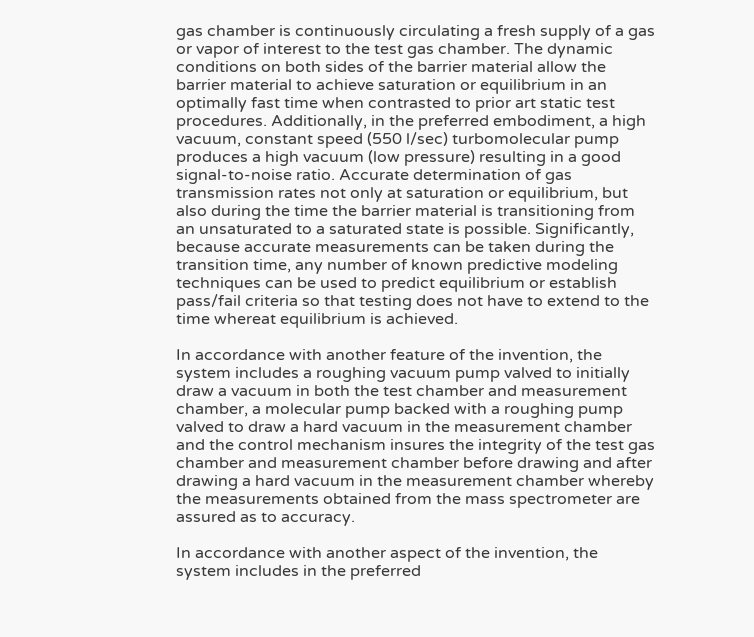gas chamber is continuously circulating a fresh supply of a gas or vapor of interest to the test gas chamber. The dynamic conditions on both sides of the barrier material allow the barrier material to achieve saturation or equilibrium in an optimally fast time when contrasted to prior art static test procedures. Additionally, in the preferred embodiment, a high vacuum, constant speed (550 l/sec) turbomolecular pump produces a high vacuum (low pressure) resulting in a good signal-to-noise ratio. Accurate determination of gas transmission rates not only at saturation or equilibrium, but also during the time the barrier material is transitioning from an unsaturated to a saturated state is possible. Significantly, because accurate measurements can be taken during the transition time, any number of known predictive modeling techniques can be used to predict equilibrium or establish pass/fail criteria so that testing does not have to extend to the time whereat equilibrium is achieved.

In accordance with another feature of the invention, the system includes a roughing vacuum pump valved to initially draw a vacuum in both the test chamber and measurement chamber, a molecular pump backed with a roughing pump valved to draw a hard vacuum in the measurement chamber and the control mechanism insures the integrity of the test gas chamber and measurement chamber before drawing and after drawing a hard vacuum in the measurement chamber whereby the measurements obtained from the mass spectrometer are assured as to accuracy.

In accordance with another aspect of the invention, the system includes in the preferred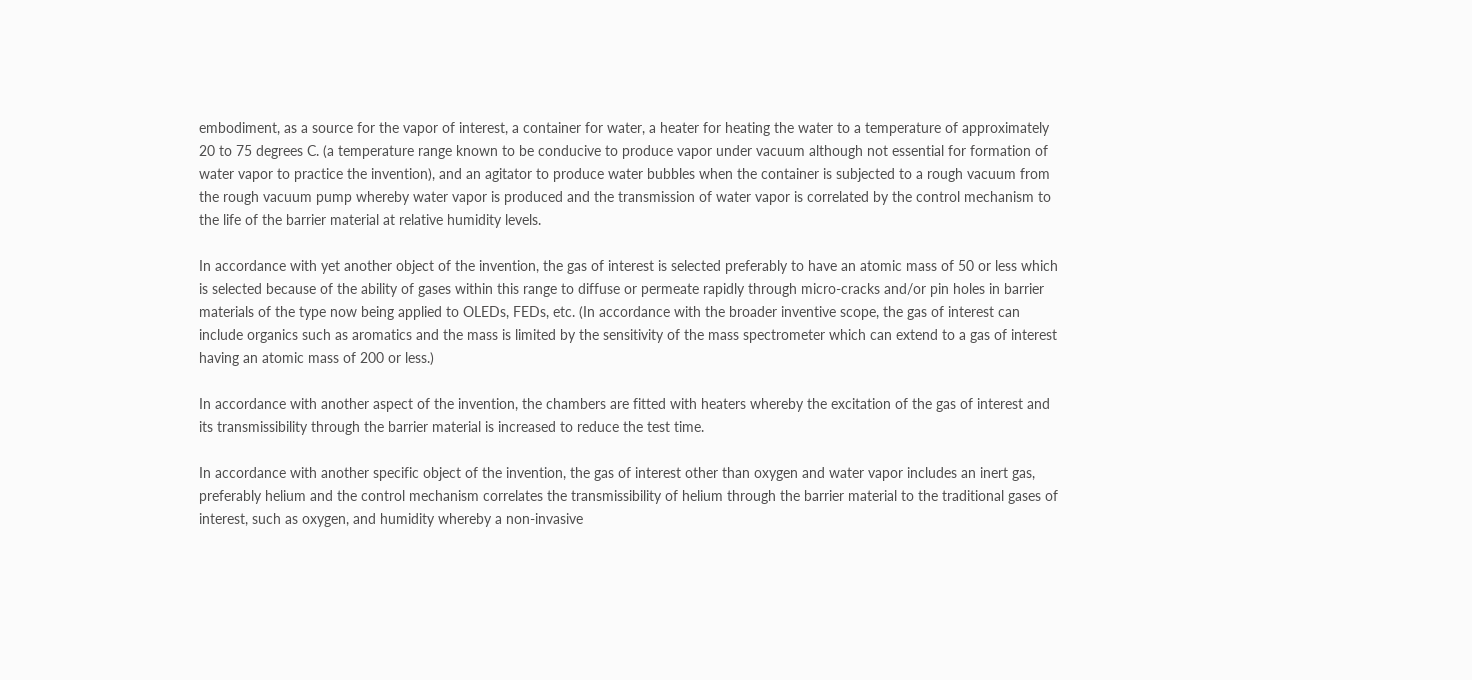embodiment, as a source for the vapor of interest, a container for water, a heater for heating the water to a temperature of approximately 20 to 75 degrees C. (a temperature range known to be conducive to produce vapor under vacuum although not essential for formation of water vapor to practice the invention), and an agitator to produce water bubbles when the container is subjected to a rough vacuum from the rough vacuum pump whereby water vapor is produced and the transmission of water vapor is correlated by the control mechanism to the life of the barrier material at relative humidity levels.

In accordance with yet another object of the invention, the gas of interest is selected preferably to have an atomic mass of 50 or less which is selected because of the ability of gases within this range to diffuse or permeate rapidly through micro-cracks and/or pin holes in barrier materials of the type now being applied to OLEDs, FEDs, etc. (In accordance with the broader inventive scope, the gas of interest can include organics such as aromatics and the mass is limited by the sensitivity of the mass spectrometer which can extend to a gas of interest having an atomic mass of 200 or less.)

In accordance with another aspect of the invention, the chambers are fitted with heaters whereby the excitation of the gas of interest and its transmissibility through the barrier material is increased to reduce the test time.

In accordance with another specific object of the invention, the gas of interest other than oxygen and water vapor includes an inert gas, preferably helium and the control mechanism correlates the transmissibility of helium through the barrier material to the traditional gases of interest, such as oxygen, and humidity whereby a non-invasive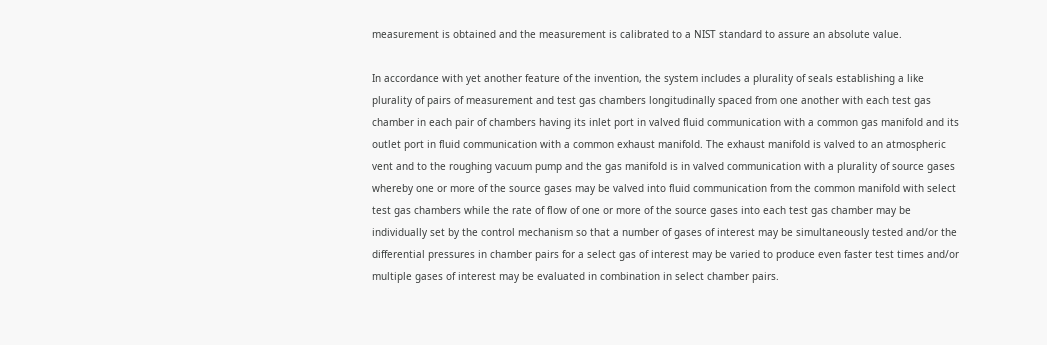measurement is obtained and the measurement is calibrated to a NIST standard to assure an absolute value.

In accordance with yet another feature of the invention, the system includes a plurality of seals establishing a like plurality of pairs of measurement and test gas chambers longitudinally spaced from one another with each test gas chamber in each pair of chambers having its inlet port in valved fluid communication with a common gas manifold and its outlet port in fluid communication with a common exhaust manifold. The exhaust manifold is valved to an atmospheric vent and to the roughing vacuum pump and the gas manifold is in valved communication with a plurality of source gases whereby one or more of the source gases may be valved into fluid communication from the common manifold with select test gas chambers while the rate of flow of one or more of the source gases into each test gas chamber may be individually set by the control mechanism so that a number of gases of interest may be simultaneously tested and/or the differential pressures in chamber pairs for a select gas of interest may be varied to produce even faster test times and/or multiple gases of interest may be evaluated in combination in select chamber pairs.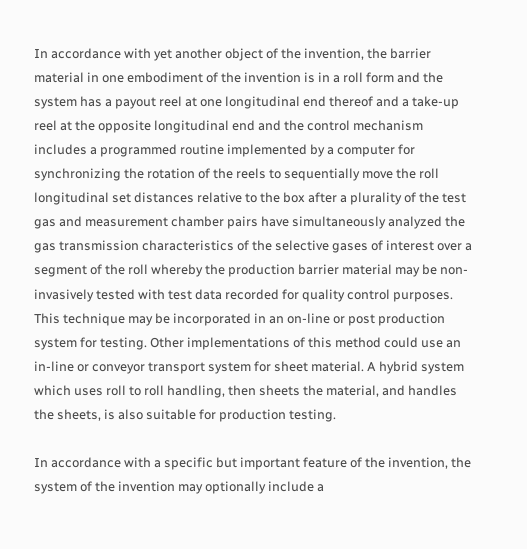In accordance with yet another object of the invention, the barrier material in one embodiment of the invention is in a roll form and the system has a payout reel at one longitudinal end thereof and a take-up reel at the opposite longitudinal end and the control mechanism includes a programmed routine implemented by a computer for synchronizing the rotation of the reels to sequentially move the roll longitudinal set distances relative to the box after a plurality of the test gas and measurement chamber pairs have simultaneously analyzed the gas transmission characteristics of the selective gases of interest over a segment of the roll whereby the production barrier material may be non-invasively tested with test data recorded for quality control purposes. This technique may be incorporated in an on-line or post production system for testing. Other implementations of this method could use an in-line or conveyor transport system for sheet material. A hybrid system which uses roll to roll handling, then sheets the material, and handles the sheets, is also suitable for production testing.

In accordance with a specific but important feature of the invention, the system of the invention may optionally include a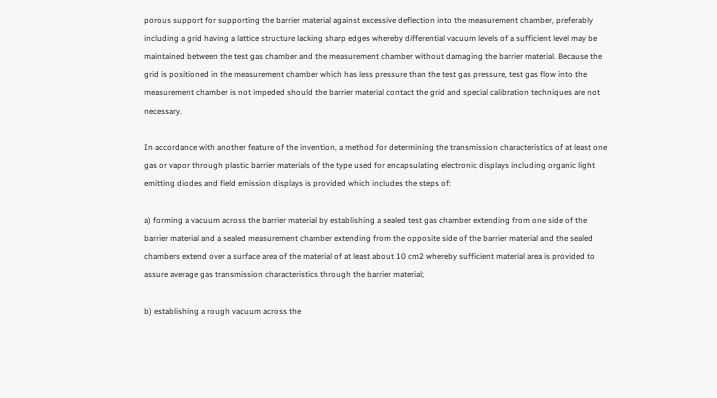porous support for supporting the barrier material against excessive deflection into the measurement chamber, preferably including a grid having a lattice structure lacking sharp edges whereby differential vacuum levels of a sufficient level may be maintained between the test gas chamber and the measurement chamber without damaging the barrier material. Because the grid is positioned in the measurement chamber which has less pressure than the test gas pressure, test gas flow into the measurement chamber is not impeded should the barrier material contact the grid and special calibration techniques are not necessary.

In accordance with another feature of the invention, a method for determining the transmission characteristics of at least one gas or vapor through plastic barrier materials of the type used for encapsulating electronic displays including organic light emitting diodes and field emission displays is provided which includes the steps of:

a) forming a vacuum across the barrier material by establishing a sealed test gas chamber extending from one side of the barrier material and a sealed measurement chamber extending from the opposite side of the barrier material and the sealed chambers extend over a surface area of the material of at least about 10 cm2 whereby sufficient material area is provided to assure average gas transmission characteristics through the barrier material;

b) establishing a rough vacuum across the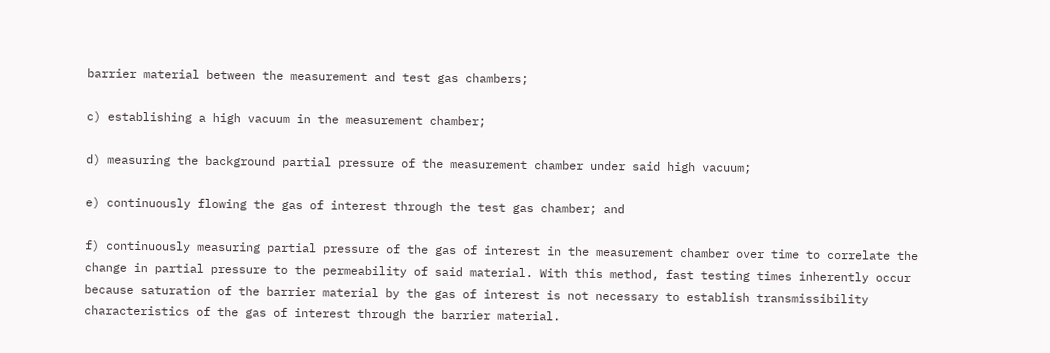barrier material between the measurement and test gas chambers;

c) establishing a high vacuum in the measurement chamber;

d) measuring the background partial pressure of the measurement chamber under said high vacuum;

e) continuously flowing the gas of interest through the test gas chamber; and

f) continuously measuring partial pressure of the gas of interest in the measurement chamber over time to correlate the change in partial pressure to the permeability of said material. With this method, fast testing times inherently occur because saturation of the barrier material by the gas of interest is not necessary to establish transmissibility characteristics of the gas of interest through the barrier material.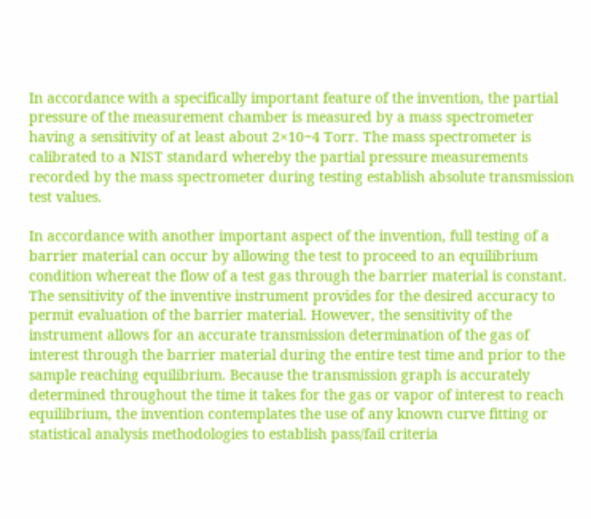In accordance with a specifically important feature of the invention, the partial pressure of the measurement chamber is measured by a mass spectrometer having a sensitivity of at least about 2×10−4 Torr. The mass spectrometer is calibrated to a NIST standard whereby the partial pressure measurements recorded by the mass spectrometer during testing establish absolute transmission test values.

In accordance with another important aspect of the invention, full testing of a barrier material can occur by allowing the test to proceed to an equilibrium condition whereat the flow of a test gas through the barrier material is constant. The sensitivity of the inventive instrument provides for the desired accuracy to permit evaluation of the barrier material. However, the sensitivity of the instrument allows for an accurate transmission determination of the gas of interest through the barrier material during the entire test time and prior to the sample reaching equilibrium. Because the transmission graph is accurately determined throughout the time it takes for the gas or vapor of interest to reach equilibrium, the invention contemplates the use of any known curve fitting or statistical analysis methodologies to establish pass/fail criteria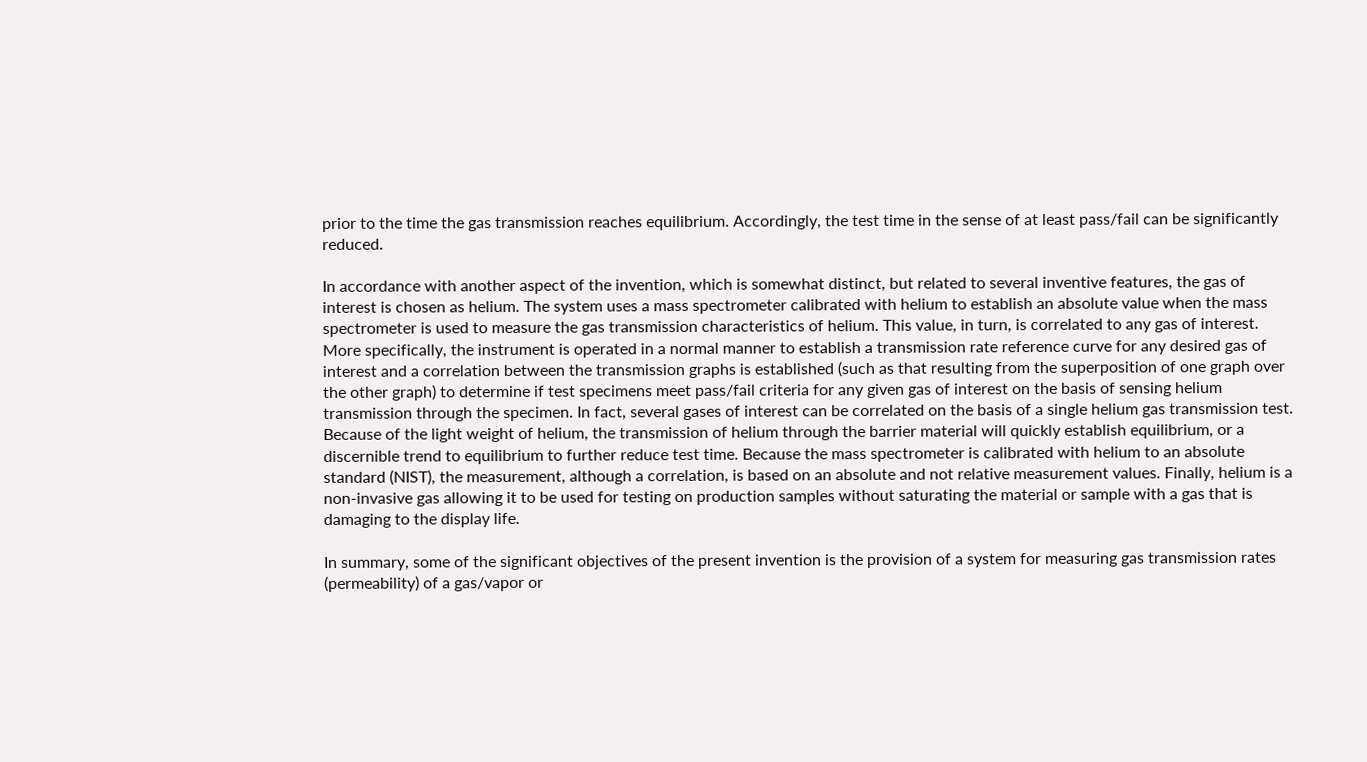prior to the time the gas transmission reaches equilibrium. Accordingly, the test time in the sense of at least pass/fail can be significantly reduced.

In accordance with another aspect of the invention, which is somewhat distinct, but related to several inventive features, the gas of interest is chosen as helium. The system uses a mass spectrometer calibrated with helium to establish an absolute value when the mass spectrometer is used to measure the gas transmission characteristics of helium. This value, in turn, is correlated to any gas of interest. More specifically, the instrument is operated in a normal manner to establish a transmission rate reference curve for any desired gas of interest and a correlation between the transmission graphs is established (such as that resulting from the superposition of one graph over the other graph) to determine if test specimens meet pass/fail criteria for any given gas of interest on the basis of sensing helium transmission through the specimen. In fact, several gases of interest can be correlated on the basis of a single helium gas transmission test. Because of the light weight of helium, the transmission of helium through the barrier material will quickly establish equilibrium, or a discernible trend to equilibrium to further reduce test time. Because the mass spectrometer is calibrated with helium to an absolute standard (NIST), the measurement, although a correlation, is based on an absolute and not relative measurement values. Finally, helium is a non-invasive gas allowing it to be used for testing on production samples without saturating the material or sample with a gas that is damaging to the display life.

In summary, some of the significant objectives of the present invention is the provision of a system for measuring gas transmission rates (permeability) of a gas/vapor or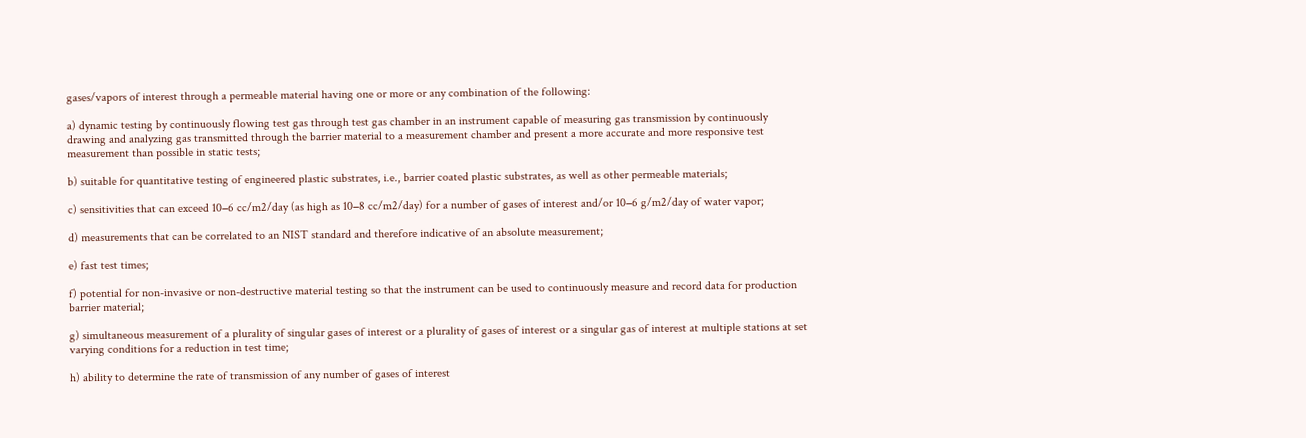gases/vapors of interest through a permeable material having one or more or any combination of the following:

a) dynamic testing by continuously flowing test gas through test gas chamber in an instrument capable of measuring gas transmission by continuously drawing and analyzing gas transmitted through the barrier material to a measurement chamber and present a more accurate and more responsive test measurement than possible in static tests;

b) suitable for quantitative testing of engineered plastic substrates, i.e., barrier coated plastic substrates, as well as other permeable materials;

c) sensitivities that can exceed 10−6 cc/m2/day (as high as 10−8 cc/m2/day) for a number of gases of interest and/or 10−6 g/m2/day of water vapor;

d) measurements that can be correlated to an NIST standard and therefore indicative of an absolute measurement;

e) fast test times;

f) potential for non-invasive or non-destructive material testing so that the instrument can be used to continuously measure and record data for production barrier material;

g) simultaneous measurement of a plurality of singular gases of interest or a plurality of gases of interest or a singular gas of interest at multiple stations at set varying conditions for a reduction in test time;

h) ability to determine the rate of transmission of any number of gases of interest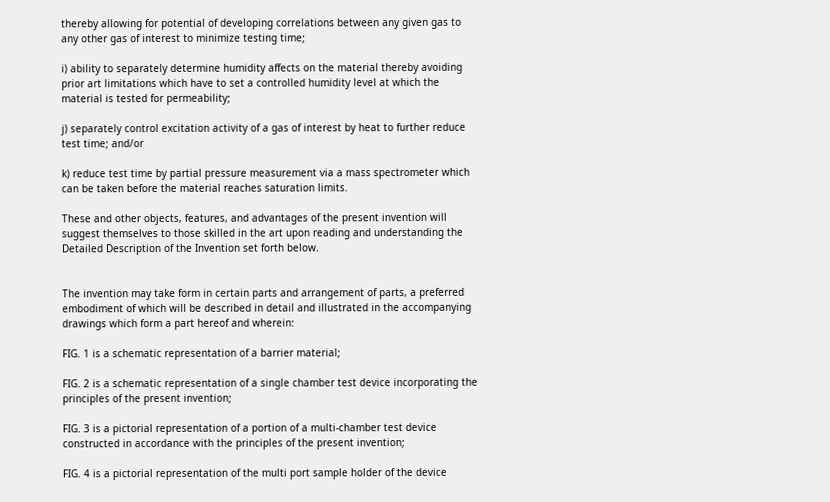thereby allowing for potential of developing correlations between any given gas to any other gas of interest to minimize testing time;

i) ability to separately determine humidity affects on the material thereby avoiding prior art limitations which have to set a controlled humidity level at which the material is tested for permeability;

j) separately control excitation activity of a gas of interest by heat to further reduce test time; and/or

k) reduce test time by partial pressure measurement via a mass spectrometer which can be taken before the material reaches saturation limits.

These and other objects, features, and advantages of the present invention will suggest themselves to those skilled in the art upon reading and understanding the Detailed Description of the Invention set forth below.


The invention may take form in certain parts and arrangement of parts, a preferred embodiment of which will be described in detail and illustrated in the accompanying drawings which form a part hereof and wherein:

FIG. 1 is a schematic representation of a barrier material;

FIG. 2 is a schematic representation of a single chamber test device incorporating the principles of the present invention;

FIG. 3 is a pictorial representation of a portion of a multi-chamber test device constructed in accordance with the principles of the present invention;

FIG. 4 is a pictorial representation of the multi port sample holder of the device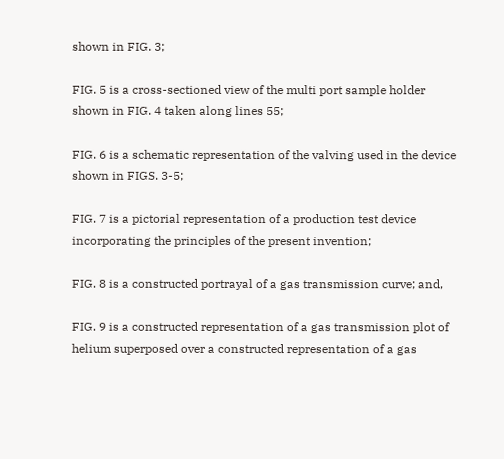shown in FIG. 3;

FIG. 5 is a cross-sectioned view of the multi port sample holder shown in FIG. 4 taken along lines 55;

FIG. 6 is a schematic representation of the valving used in the device shown in FIGS. 3-5;

FIG. 7 is a pictorial representation of a production test device incorporating the principles of the present invention;

FIG. 8 is a constructed portrayal of a gas transmission curve; and,

FIG. 9 is a constructed representation of a gas transmission plot of helium superposed over a constructed representation of a gas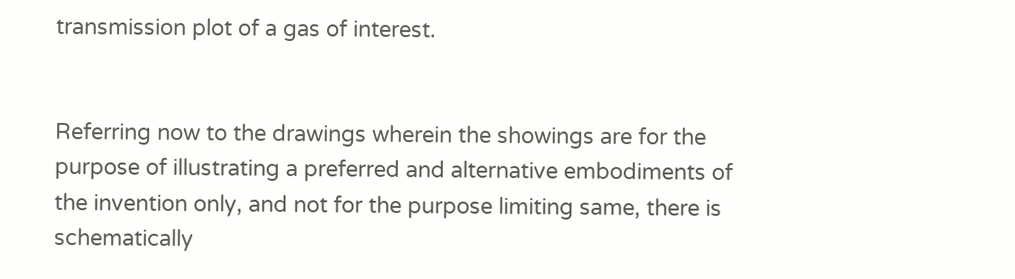transmission plot of a gas of interest.


Referring now to the drawings wherein the showings are for the purpose of illustrating a preferred and alternative embodiments of the invention only, and not for the purpose limiting same, there is schematically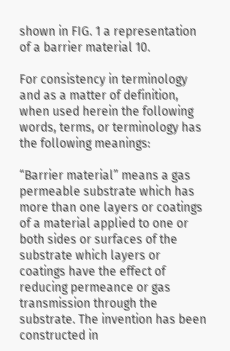shown in FIG. 1 a representation of a barrier material 10.

For consistency in terminology and as a matter of definition, when used herein the following words, terms, or terminology has the following meanings:

“Barrier material” means a gas permeable substrate which has more than one layers or coatings of a material applied to one or both sides or surfaces of the substrate which layers or coatings have the effect of reducing permeance or gas transmission through the substrate. The invention has been constructed in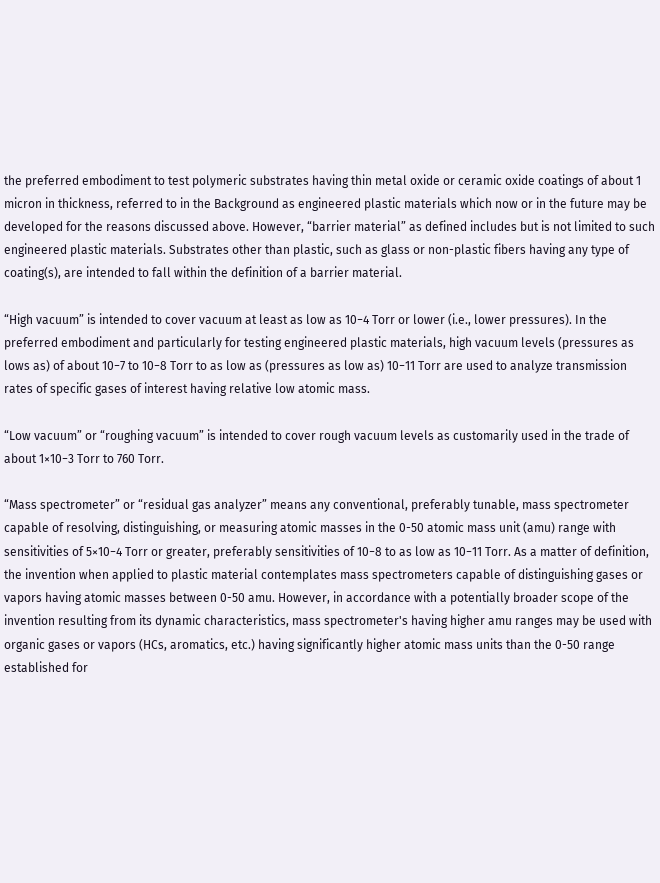the preferred embodiment to test polymeric substrates having thin metal oxide or ceramic oxide coatings of about 1 micron in thickness, referred to in the Background as engineered plastic materials which now or in the future may be developed for the reasons discussed above. However, “barrier material” as defined includes but is not limited to such engineered plastic materials. Substrates other than plastic, such as glass or non-plastic fibers having any type of coating(s), are intended to fall within the definition of a barrier material.

“High vacuum” is intended to cover vacuum at least as low as 10−4 Torr or lower (i.e., lower pressures). In the preferred embodiment and particularly for testing engineered plastic materials, high vacuum levels (pressures as lows as) of about 10−7 to 10−8 Torr to as low as (pressures as low as) 10−11 Torr are used to analyze transmission rates of specific gases of interest having relative low atomic mass.

“Low vacuum” or “roughing vacuum” is intended to cover rough vacuum levels as customarily used in the trade of about 1×10−3 Torr to 760 Torr.

“Mass spectrometer” or “residual gas analyzer” means any conventional, preferably tunable, mass spectrometer capable of resolving, distinguishing, or measuring atomic masses in the 0-50 atomic mass unit (amu) range with sensitivities of 5×10−4 Torr or greater, preferably sensitivities of 10−8 to as low as 10−11 Torr. As a matter of definition, the invention when applied to plastic material contemplates mass spectrometers capable of distinguishing gases or vapors having atomic masses between 0-50 amu. However, in accordance with a potentially broader scope of the invention resulting from its dynamic characteristics, mass spectrometer's having higher amu ranges may be used with organic gases or vapors (HCs, aromatics, etc.) having significantly higher atomic mass units than the 0-50 range established for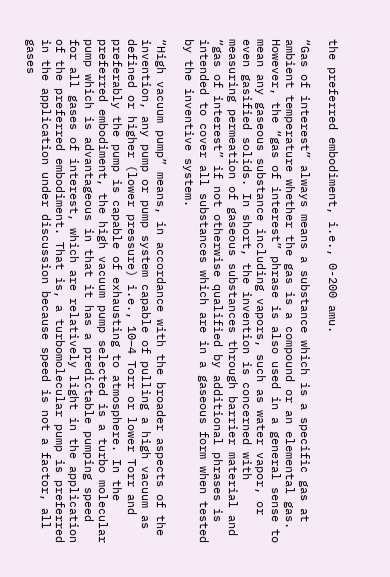the preferred embodiment, i.e., 0-200 amu.

“Gas of interest” always means a substance which is a specific gas at ambient temperature whether the gas is a compound or an elemental gas. However, the “gas of interest” phrase is also used in a general sense to mean any gaseous substance including vapors, such as water vapor, or even gasified solids. In short, the invention is concerned with measuring permeation of gaseous substances through barrier material and “gas of interest” if not otherwise qualified by additional phrases is intended to cover all substances which are in a gaseous form when tested by the inventive system.

“High vacuum pump” means, in accordance with the broader aspects of the invention, any pump or pump system capable of pulling a high vacuum as defined or higher (lower pressure) i.e., 10−4 Torr or lower Torr and preferably the pump is capable of exhausting to atmosphere. In the preferred embodiment, the high vacuum pump selected is a turbo molecular pump which is advantageous in that it has a predictable pumping speed for all gases of interest, which are relatively light in the application of the preferred embodiment. That is, a turbomolecular pump is preferred in the application under discussion because speed is not a factor, all gases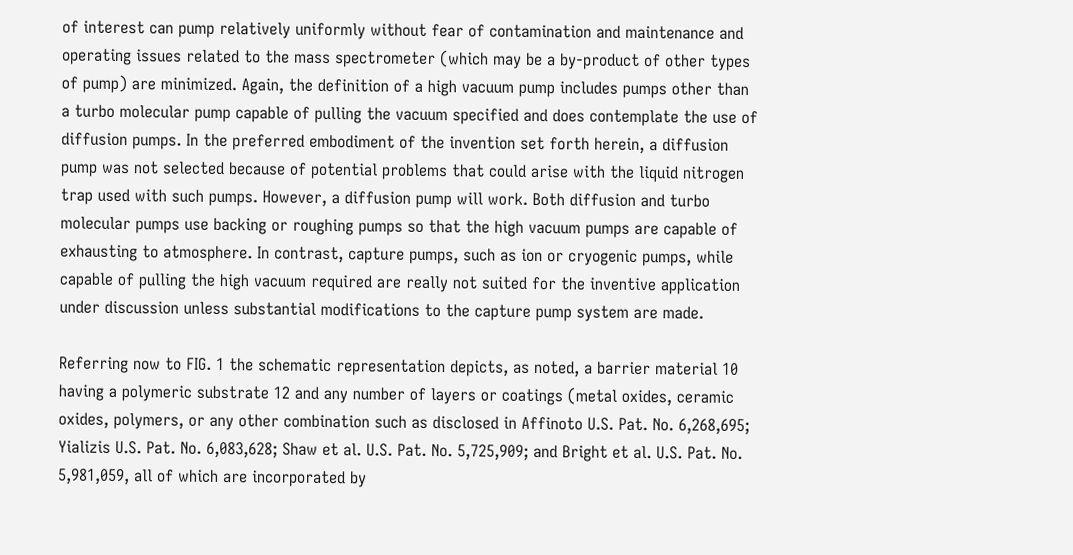of interest can pump relatively uniformly without fear of contamination and maintenance and operating issues related to the mass spectrometer (which may be a by-product of other types of pump) are minimized. Again, the definition of a high vacuum pump includes pumps other than a turbo molecular pump capable of pulling the vacuum specified and does contemplate the use of diffusion pumps. In the preferred embodiment of the invention set forth herein, a diffusion pump was not selected because of potential problems that could arise with the liquid nitrogen trap used with such pumps. However, a diffusion pump will work. Both diffusion and turbo molecular pumps use backing or roughing pumps so that the high vacuum pumps are capable of exhausting to atmosphere. In contrast, capture pumps, such as ion or cryogenic pumps, while capable of pulling the high vacuum required are really not suited for the inventive application under discussion unless substantial modifications to the capture pump system are made.

Referring now to FIG. 1 the schematic representation depicts, as noted, a barrier material 10 having a polymeric substrate 12 and any number of layers or coatings (metal oxides, ceramic oxides, polymers, or any other combination such as disclosed in Affinoto U.S. Pat. No. 6,268,695; Yializis U.S. Pat. No. 6,083,628; Shaw et al. U.S. Pat. No. 5,725,909; and Bright et al. U.S. Pat. No. 5,981,059, all of which are incorporated by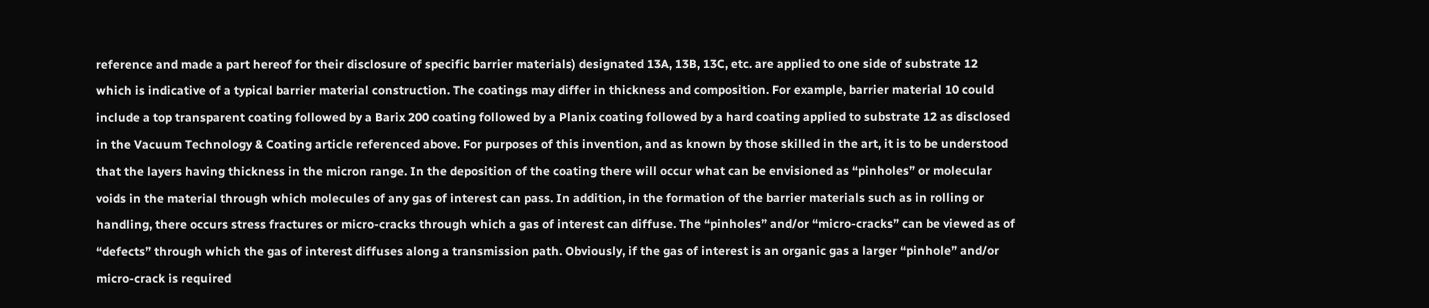reference and made a part hereof for their disclosure of specific barrier materials) designated 13A, 13B, 13C, etc. are applied to one side of substrate 12 which is indicative of a typical barrier material construction. The coatings may differ in thickness and composition. For example, barrier material 10 could include a top transparent coating followed by a Barix 200 coating followed by a Planix coating followed by a hard coating applied to substrate 12 as disclosed in the Vacuum Technology & Coating article referenced above. For purposes of this invention, and as known by those skilled in the art, it is to be understood that the layers having thickness in the micron range. In the deposition of the coating there will occur what can be envisioned as “pinholes” or molecular voids in the material through which molecules of any gas of interest can pass. In addition, in the formation of the barrier materials such as in rolling or handling, there occurs stress fractures or micro-cracks through which a gas of interest can diffuse. The “pinholes” and/or “micro-cracks” can be viewed as of “defects” through which the gas of interest diffuses along a transmission path. Obviously, if the gas of interest is an organic gas a larger “pinhole” and/or micro-crack is required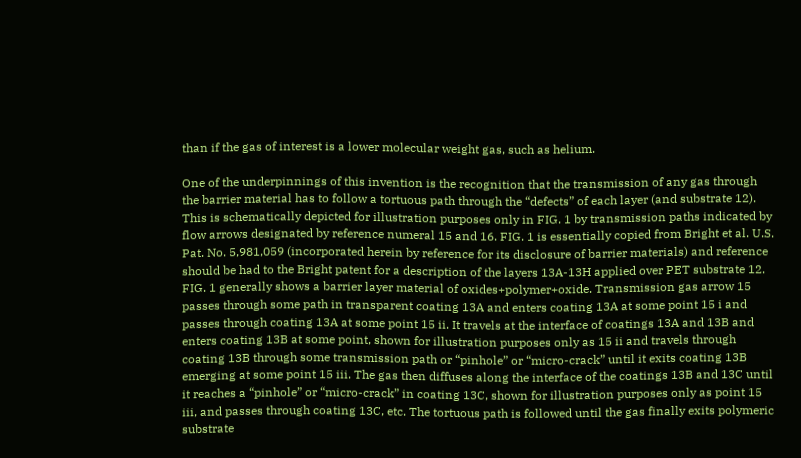than if the gas of interest is a lower molecular weight gas, such as helium.

One of the underpinnings of this invention is the recognition that the transmission of any gas through the barrier material has to follow a tortuous path through the “defects” of each layer (and substrate 12). This is schematically depicted for illustration purposes only in FIG. 1 by transmission paths indicated by flow arrows designated by reference numeral 15 and 16. FIG. 1 is essentially copied from Bright et al. U.S. Pat. No. 5,981,059 (incorporated herein by reference for its disclosure of barrier materials) and reference should be had to the Bright patent for a description of the layers 13A-13H applied over PET substrate 12. FIG. 1 generally shows a barrier layer material of oxides+polymer+oxide. Transmission gas arrow 15 passes through some path in transparent coating 13A and enters coating 13A at some point 15 i and passes through coating 13A at some point 15 ii. It travels at the interface of coatings 13A and 13B and enters coating 13B at some point, shown for illustration purposes only as 15 ii and travels through coating 13B through some transmission path or “pinhole” or “micro-crack” until it exits coating 13B emerging at some point 15 iii. The gas then diffuses along the interface of the coatings 13B and 13C until it reaches a “pinhole” or “micro-crack” in coating 13C, shown for illustration purposes only as point 15 iii, and passes through coating 13C, etc. The tortuous path is followed until the gas finally exits polymeric substrate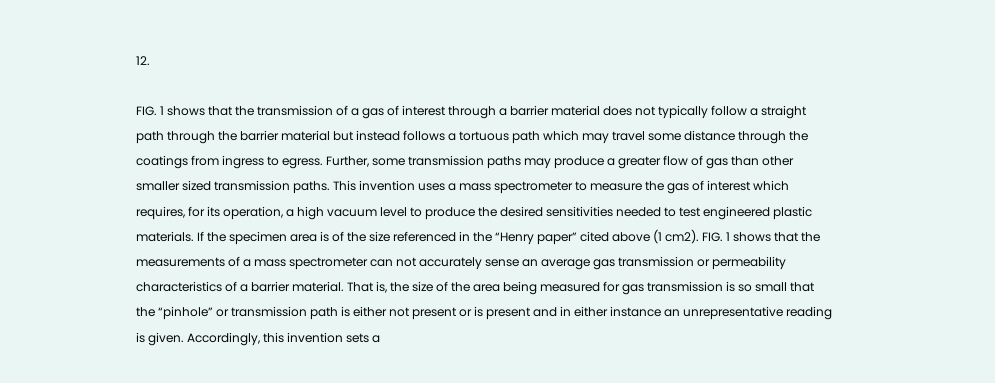12.

FIG. 1 shows that the transmission of a gas of interest through a barrier material does not typically follow a straight path through the barrier material but instead follows a tortuous path which may travel some distance through the coatings from ingress to egress. Further, some transmission paths may produce a greater flow of gas than other smaller sized transmission paths. This invention uses a mass spectrometer to measure the gas of interest which requires, for its operation, a high vacuum level to produce the desired sensitivities needed to test engineered plastic materials. If the specimen area is of the size referenced in the “Henry paper” cited above (1 cm2). FIG. 1 shows that the measurements of a mass spectrometer can not accurately sense an average gas transmission or permeability characteristics of a barrier material. That is, the size of the area being measured for gas transmission is so small that the “pinhole” or transmission path is either not present or is present and in either instance an unrepresentative reading is given. Accordingly, this invention sets a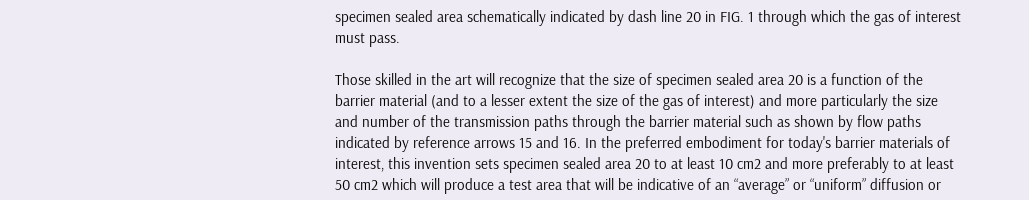specimen sealed area schematically indicated by dash line 20 in FIG. 1 through which the gas of interest must pass.

Those skilled in the art will recognize that the size of specimen sealed area 20 is a function of the barrier material (and to a lesser extent the size of the gas of interest) and more particularly the size and number of the transmission paths through the barrier material such as shown by flow paths indicated by reference arrows 15 and 16. In the preferred embodiment for today's barrier materials of interest, this invention sets specimen sealed area 20 to at least 10 cm2 and more preferably to at least 50 cm2 which will produce a test area that will be indicative of an “average” or “uniform” diffusion or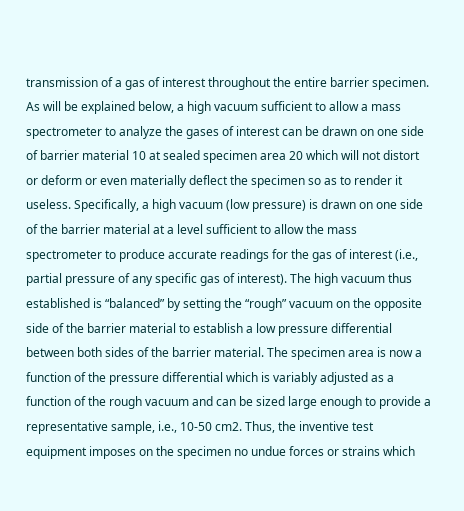transmission of a gas of interest throughout the entire barrier specimen. As will be explained below, a high vacuum sufficient to allow a mass spectrometer to analyze the gases of interest can be drawn on one side of barrier material 10 at sealed specimen area 20 which will not distort or deform or even materially deflect the specimen so as to render it useless. Specifically, a high vacuum (low pressure) is drawn on one side of the barrier material at a level sufficient to allow the mass spectrometer to produce accurate readings for the gas of interest (i.e., partial pressure of any specific gas of interest). The high vacuum thus established is “balanced” by setting the “rough” vacuum on the opposite side of the barrier material to establish a low pressure differential between both sides of the barrier material. The specimen area is now a function of the pressure differential which is variably adjusted as a function of the rough vacuum and can be sized large enough to provide a representative sample, i.e., 10-50 cm2. Thus, the inventive test equipment imposes on the specimen no undue forces or strains which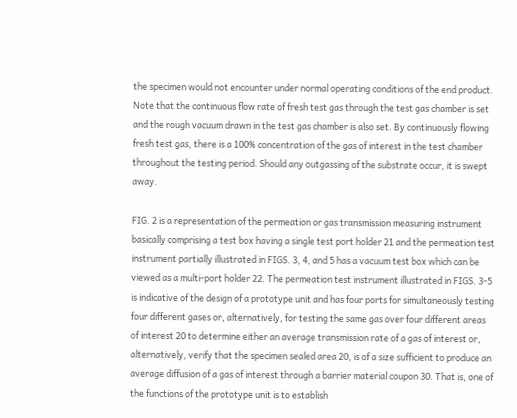the specimen would not encounter under normal operating conditions of the end product. Note that the continuous flow rate of fresh test gas through the test gas chamber is set and the rough vacuum drawn in the test gas chamber is also set. By continuously flowing fresh test gas, there is a 100% concentration of the gas of interest in the test chamber throughout the testing period. Should any outgassing of the substrate occur, it is swept away.

FIG. 2 is a representation of the permeation or gas transmission measuring instrument basically comprising a test box having a single test port holder 21 and the permeation test instrument partially illustrated in FIGS. 3, 4, and 5 has a vacuum test box which can be viewed as a multi-port holder 22. The permeation test instrument illustrated in FIGS. 3-5 is indicative of the design of a prototype unit and has four ports for simultaneously testing four different gases or, alternatively, for testing the same gas over four different areas of interest 20 to determine either an average transmission rate of a gas of interest or, alternatively, verify that the specimen sealed area 20, is of a size sufficient to produce an average diffusion of a gas of interest through a barrier material coupon 30. That is, one of the functions of the prototype unit is to establish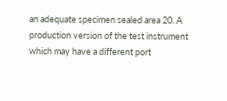an adequate specimen sealed area 20. A production version of the test instrument which may have a different port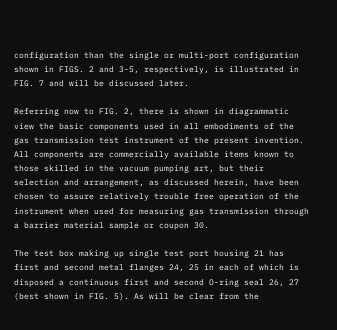configuration than the single or multi-port configuration shown in FIGS. 2 and 3-5, respectively, is illustrated in FIG. 7 and will be discussed later.

Referring now to FIG. 2, there is shown in diagrammatic view the basic components used in all embodiments of the gas transmission test instrument of the present invention. All components are commercially available items known to those skilled in the vacuum pumping art, but their selection and arrangement, as discussed herein, have been chosen to assure relatively trouble free operation of the instrument when used for measuring gas transmission through a barrier material sample or coupon 30.

The test box making up single test port housing 21 has first and second metal flanges 24, 25 in each of which is disposed a continuous first and second O-ring seal 26, 27 (best shown in FIG. 5). As will be clear from the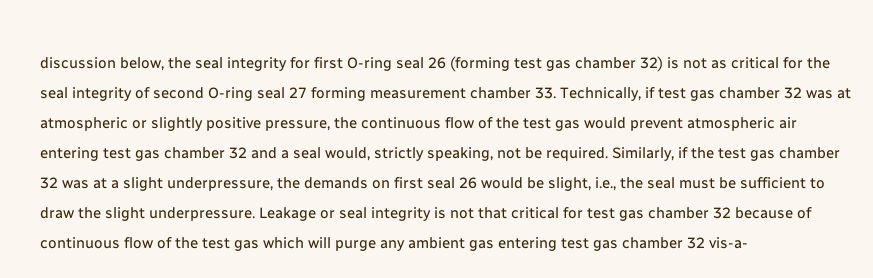discussion below, the seal integrity for first O-ring seal 26 (forming test gas chamber 32) is not as critical for the seal integrity of second O-ring seal 27 forming measurement chamber 33. Technically, if test gas chamber 32 was at atmospheric or slightly positive pressure, the continuous flow of the test gas would prevent atmospheric air entering test gas chamber 32 and a seal would, strictly speaking, not be required. Similarly, if the test gas chamber 32 was at a slight underpressure, the demands on first seal 26 would be slight, i.e., the seal must be sufficient to draw the slight underpressure. Leakage or seal integrity is not that critical for test gas chamber 32 because of continuous flow of the test gas which will purge any ambient gas entering test gas chamber 32 vis-a-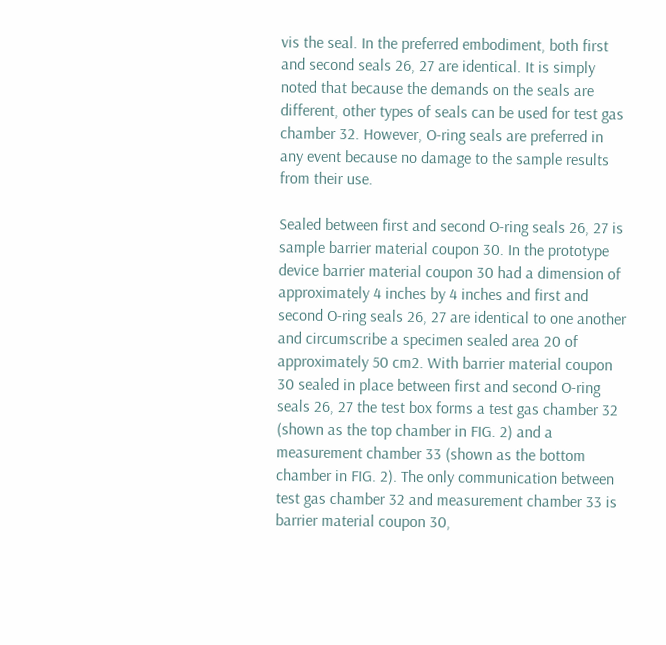vis the seal. In the preferred embodiment, both first and second seals 26, 27 are identical. It is simply noted that because the demands on the seals are different, other types of seals can be used for test gas chamber 32. However, O-ring seals are preferred in any event because no damage to the sample results from their use.

Sealed between first and second O-ring seals 26, 27 is sample barrier material coupon 30. In the prototype device barrier material coupon 30 had a dimension of approximately 4 inches by 4 inches and first and second O-ring seals 26, 27 are identical to one another and circumscribe a specimen sealed area 20 of approximately 50 cm2. With barrier material coupon 30 sealed in place between first and second O-ring seals 26, 27 the test box forms a test gas chamber 32 (shown as the top chamber in FIG. 2) and a measurement chamber 33 (shown as the bottom chamber in FIG. 2). The only communication between test gas chamber 32 and measurement chamber 33 is barrier material coupon 30,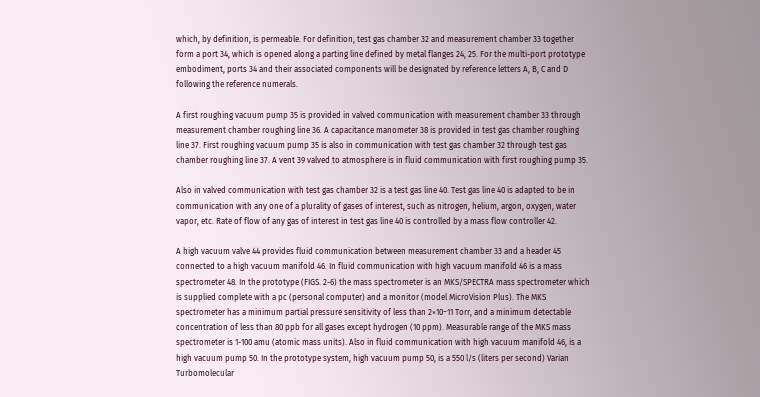which, by definition, is permeable. For definition, test gas chamber 32 and measurement chamber 33 together form a port 34, which is opened along a parting line defined by metal flanges 24, 25. For the multi-port prototype embodiment, ports 34 and their associated components will be designated by reference letters A, B, C and D following the reference numerals.

A first roughing vacuum pump 35 is provided in valved communication with measurement chamber 33 through measurement chamber roughing line 36. A capacitance manometer 38 is provided in test gas chamber roughing line 37. First roughing vacuum pump 35 is also in communication with test gas chamber 32 through test gas chamber roughing line 37. A vent 39 valved to atmosphere is in fluid communication with first roughing pump 35.

Also in valved communication with test gas chamber 32 is a test gas line 40. Test gas line 40 is adapted to be in communication with any one of a plurality of gases of interest, such as nitrogen, helium, argon, oxygen, water vapor, etc. Rate of flow of any gas of interest in test gas line 40 is controlled by a mass flow controller 42.

A high vacuum valve 44 provides fluid communication between measurement chamber 33 and a header 45 connected to a high vacuum manifold 46. In fluid communication with high vacuum manifold 46 is a mass spectrometer 48. In the prototype (FIGS. 2-6) the mass spectrometer is an MKS/SPECTRA mass spectrometer which is supplied complete with a pc (personal computer) and a monitor (model MicroVision Plus). The MKS spectrometer has a minimum partial pressure sensitivity of less than 2×10−11 Torr, and a minimum detectable concentration of less than 80 ppb for all gases except hydrogen (10 ppm). Measurable range of the MKS mass spectrometer is 1-100 amu (atomic mass units). Also in fluid communication with high vacuum manifold 46, is a high vacuum pump 50. In the prototype system, high vacuum pump 50, is a 550 l/s (liters per second) Varian Turbomolecular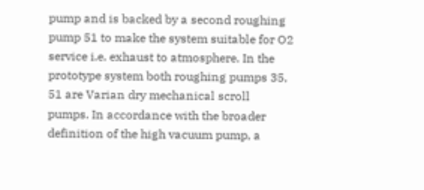pump and is backed by a second roughing pump 51 to make the system suitable for O2 service i.e. exhaust to atmosphere. In the prototype system both roughing pumps 35, 51 are Varian dry mechanical scroll pumps. In accordance with the broader definition of the high vacuum pump, a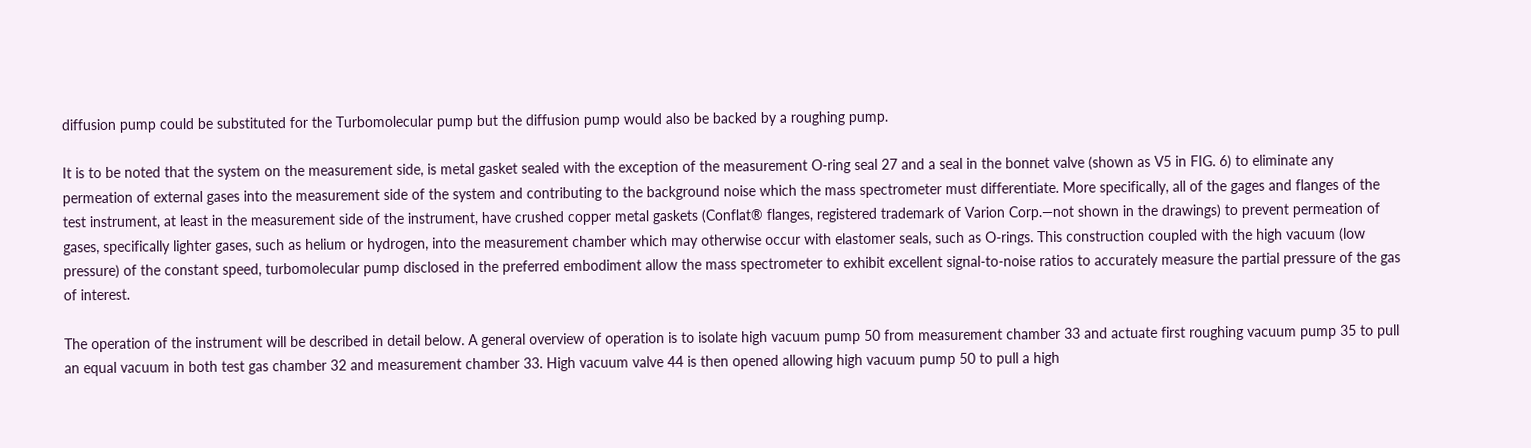diffusion pump could be substituted for the Turbomolecular pump but the diffusion pump would also be backed by a roughing pump.

It is to be noted that the system on the measurement side, is metal gasket sealed with the exception of the measurement O-ring seal 27 and a seal in the bonnet valve (shown as V5 in FIG. 6) to eliminate any permeation of external gases into the measurement side of the system and contributing to the background noise which the mass spectrometer must differentiate. More specifically, all of the gages and flanges of the test instrument, at least in the measurement side of the instrument, have crushed copper metal gaskets (Conflat® flanges, registered trademark of Varion Corp.—not shown in the drawings) to prevent permeation of gases, specifically lighter gases, such as helium or hydrogen, into the measurement chamber which may otherwise occur with elastomer seals, such as O-rings. This construction coupled with the high vacuum (low pressure) of the constant speed, turbomolecular pump disclosed in the preferred embodiment allow the mass spectrometer to exhibit excellent signal-to-noise ratios to accurately measure the partial pressure of the gas of interest.

The operation of the instrument will be described in detail below. A general overview of operation is to isolate high vacuum pump 50 from measurement chamber 33 and actuate first roughing vacuum pump 35 to pull an equal vacuum in both test gas chamber 32 and measurement chamber 33. High vacuum valve 44 is then opened allowing high vacuum pump 50 to pull a high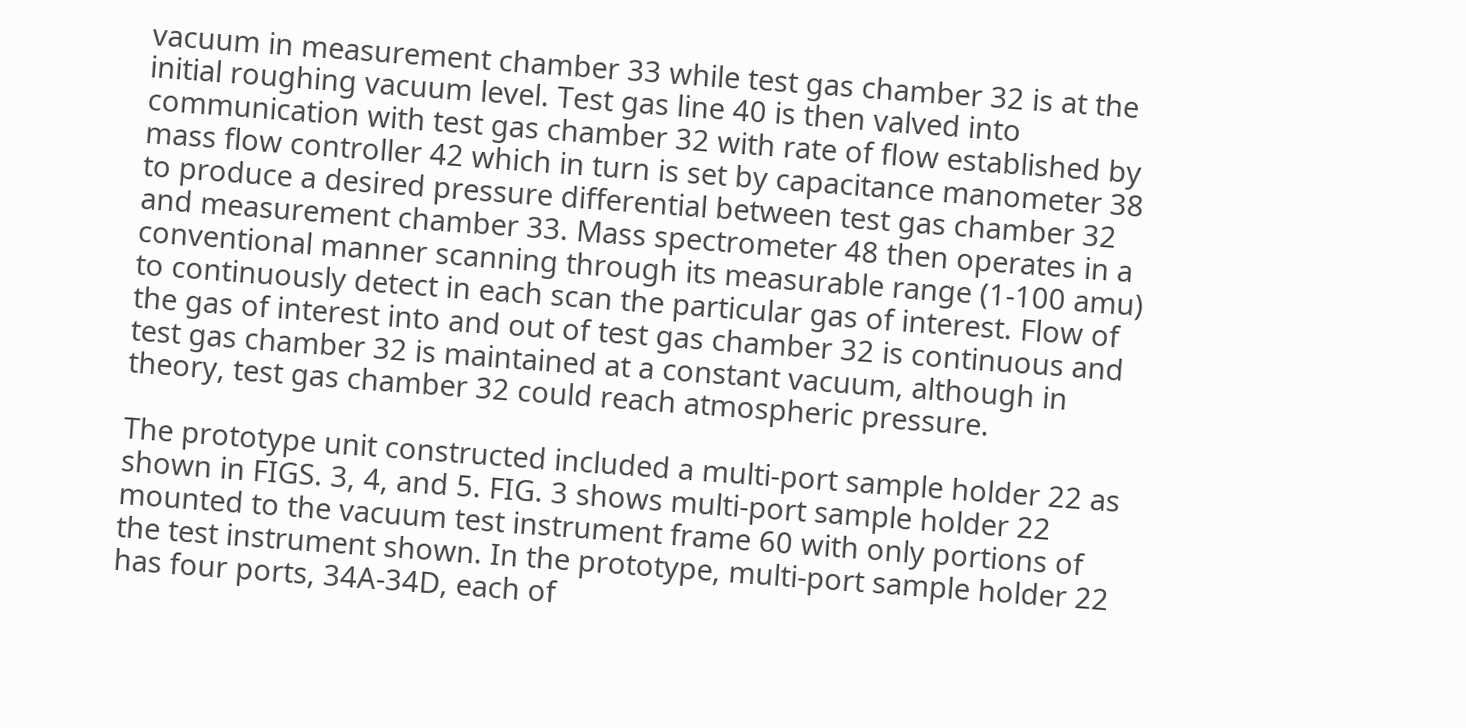vacuum in measurement chamber 33 while test gas chamber 32 is at the initial roughing vacuum level. Test gas line 40 is then valved into communication with test gas chamber 32 with rate of flow established by mass flow controller 42 which in turn is set by capacitance manometer 38 to produce a desired pressure differential between test gas chamber 32 and measurement chamber 33. Mass spectrometer 48 then operates in a conventional manner scanning through its measurable range (1-100 amu) to continuously detect in each scan the particular gas of interest. Flow of the gas of interest into and out of test gas chamber 32 is continuous and test gas chamber 32 is maintained at a constant vacuum, although in theory, test gas chamber 32 could reach atmospheric pressure.

The prototype unit constructed included a multi-port sample holder 22 as shown in FIGS. 3, 4, and 5. FIG. 3 shows multi-port sample holder 22 mounted to the vacuum test instrument frame 60 with only portions of the test instrument shown. In the prototype, multi-port sample holder 22 has four ports, 34A-34D, each of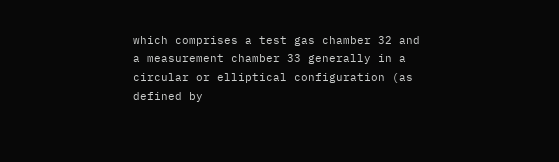which comprises a test gas chamber 32 and a measurement chamber 33 generally in a circular or elliptical configuration (as defined by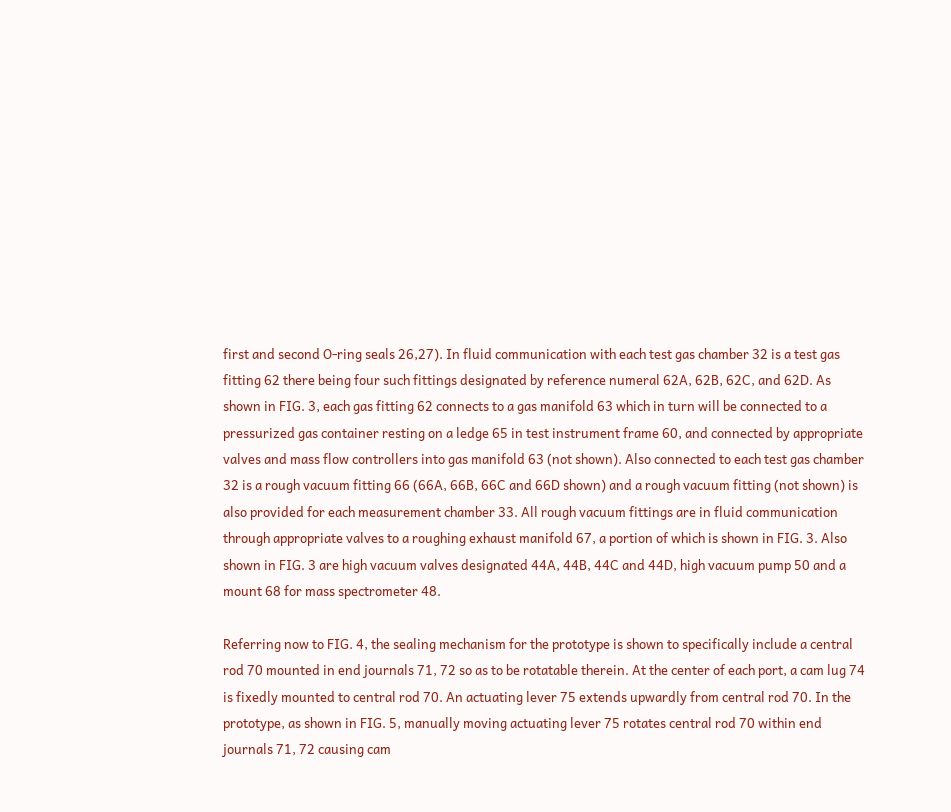first and second O-ring seals 26,27). In fluid communication with each test gas chamber 32 is a test gas fitting 62 there being four such fittings designated by reference numeral 62A, 62B, 62C, and 62D. As shown in FIG. 3, each gas fitting 62 connects to a gas manifold 63 which in turn will be connected to a pressurized gas container resting on a ledge 65 in test instrument frame 60, and connected by appropriate valves and mass flow controllers into gas manifold 63 (not shown). Also connected to each test gas chamber 32 is a rough vacuum fitting 66 (66A, 66B, 66C and 66D shown) and a rough vacuum fitting (not shown) is also provided for each measurement chamber 33. All rough vacuum fittings are in fluid communication through appropriate valves to a roughing exhaust manifold 67, a portion of which is shown in FIG. 3. Also shown in FIG. 3 are high vacuum valves designated 44A, 44B, 44C and 44D, high vacuum pump 50 and a mount 68 for mass spectrometer 48.

Referring now to FIG. 4, the sealing mechanism for the prototype is shown to specifically include a central rod 70 mounted in end journals 71, 72 so as to be rotatable therein. At the center of each port, a cam lug 74 is fixedly mounted to central rod 70. An actuating lever 75 extends upwardly from central rod 70. In the prototype, as shown in FIG. 5, manually moving actuating lever 75 rotates central rod 70 within end journals 71, 72 causing cam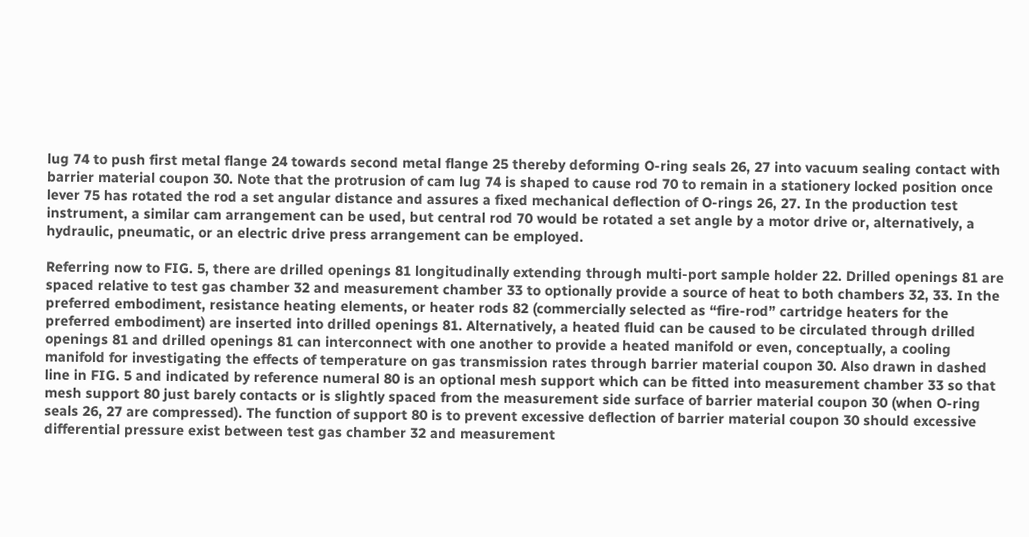lug 74 to push first metal flange 24 towards second metal flange 25 thereby deforming O-ring seals 26, 27 into vacuum sealing contact with barrier material coupon 30. Note that the protrusion of cam lug 74 is shaped to cause rod 70 to remain in a stationery locked position once lever 75 has rotated the rod a set angular distance and assures a fixed mechanical deflection of O-rings 26, 27. In the production test instrument, a similar cam arrangement can be used, but central rod 70 would be rotated a set angle by a motor drive or, alternatively, a hydraulic, pneumatic, or an electric drive press arrangement can be employed.

Referring now to FIG. 5, there are drilled openings 81 longitudinally extending through multi-port sample holder 22. Drilled openings 81 are spaced relative to test gas chamber 32 and measurement chamber 33 to optionally provide a source of heat to both chambers 32, 33. In the preferred embodiment, resistance heating elements, or heater rods 82 (commercially selected as “fire-rod” cartridge heaters for the preferred embodiment) are inserted into drilled openings 81. Alternatively, a heated fluid can be caused to be circulated through drilled openings 81 and drilled openings 81 can interconnect with one another to provide a heated manifold or even, conceptually, a cooling manifold for investigating the effects of temperature on gas transmission rates through barrier material coupon 30. Also drawn in dashed line in FIG. 5 and indicated by reference numeral 80 is an optional mesh support which can be fitted into measurement chamber 33 so that mesh support 80 just barely contacts or is slightly spaced from the measurement side surface of barrier material coupon 30 (when O-ring seals 26, 27 are compressed). The function of support 80 is to prevent excessive deflection of barrier material coupon 30 should excessive differential pressure exist between test gas chamber 32 and measurement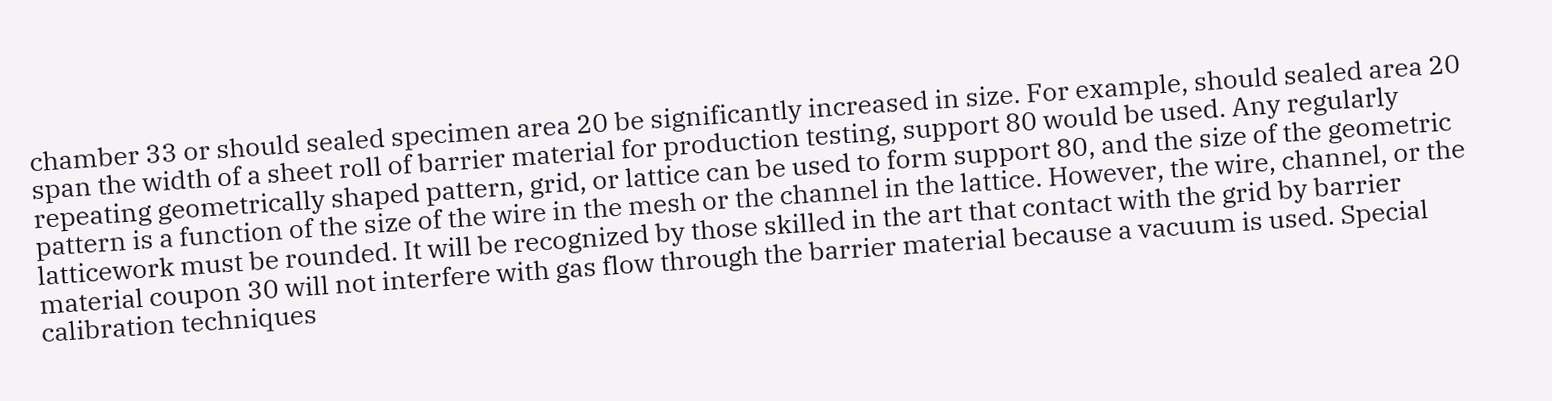chamber 33 or should sealed specimen area 20 be significantly increased in size. For example, should sealed area 20 span the width of a sheet roll of barrier material for production testing, support 80 would be used. Any regularly repeating geometrically shaped pattern, grid, or lattice can be used to form support 80, and the size of the geometric pattern is a function of the size of the wire in the mesh or the channel in the lattice. However, the wire, channel, or the latticework must be rounded. It will be recognized by those skilled in the art that contact with the grid by barrier material coupon 30 will not interfere with gas flow through the barrier material because a vacuum is used. Special calibration techniques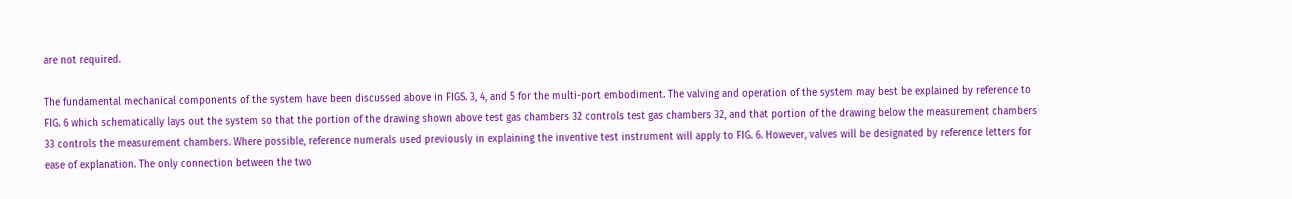are not required.

The fundamental mechanical components of the system have been discussed above in FIGS. 3, 4, and 5 for the multi-port embodiment. The valving and operation of the system may best be explained by reference to FIG. 6 which schematically lays out the system so that the portion of the drawing shown above test gas chambers 32 controls test gas chambers 32, and that portion of the drawing below the measurement chambers 33 controls the measurement chambers. Where possible, reference numerals used previously in explaining the inventive test instrument will apply to FIG. 6. However, valves will be designated by reference letters for ease of explanation. The only connection between the two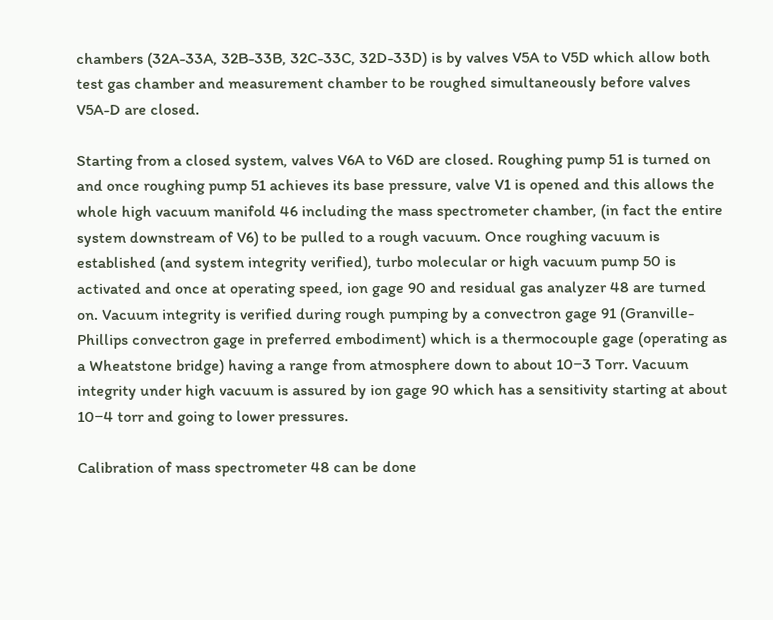chambers (32A-33A, 32B-33B, 32C-33C, 32D-33D) is by valves V5A to V5D which allow both test gas chamber and measurement chamber to be roughed simultaneously before valves V5A-D are closed.

Starting from a closed system, valves V6A to V6D are closed. Roughing pump 51 is turned on and once roughing pump 51 achieves its base pressure, valve V1 is opened and this allows the whole high vacuum manifold 46 including the mass spectrometer chamber, (in fact the entire system downstream of V6) to be pulled to a rough vacuum. Once roughing vacuum is established (and system integrity verified), turbo molecular or high vacuum pump 50 is activated and once at operating speed, ion gage 90 and residual gas analyzer 48 are turned on. Vacuum integrity is verified during rough pumping by a convectron gage 91 (Granville-Phillips convectron gage in preferred embodiment) which is a thermocouple gage (operating as a Wheatstone bridge) having a range from atmosphere down to about 10−3 Torr. Vacuum integrity under high vacuum is assured by ion gage 90 which has a sensitivity starting at about 10−4 torr and going to lower pressures.

Calibration of mass spectrometer 48 can be done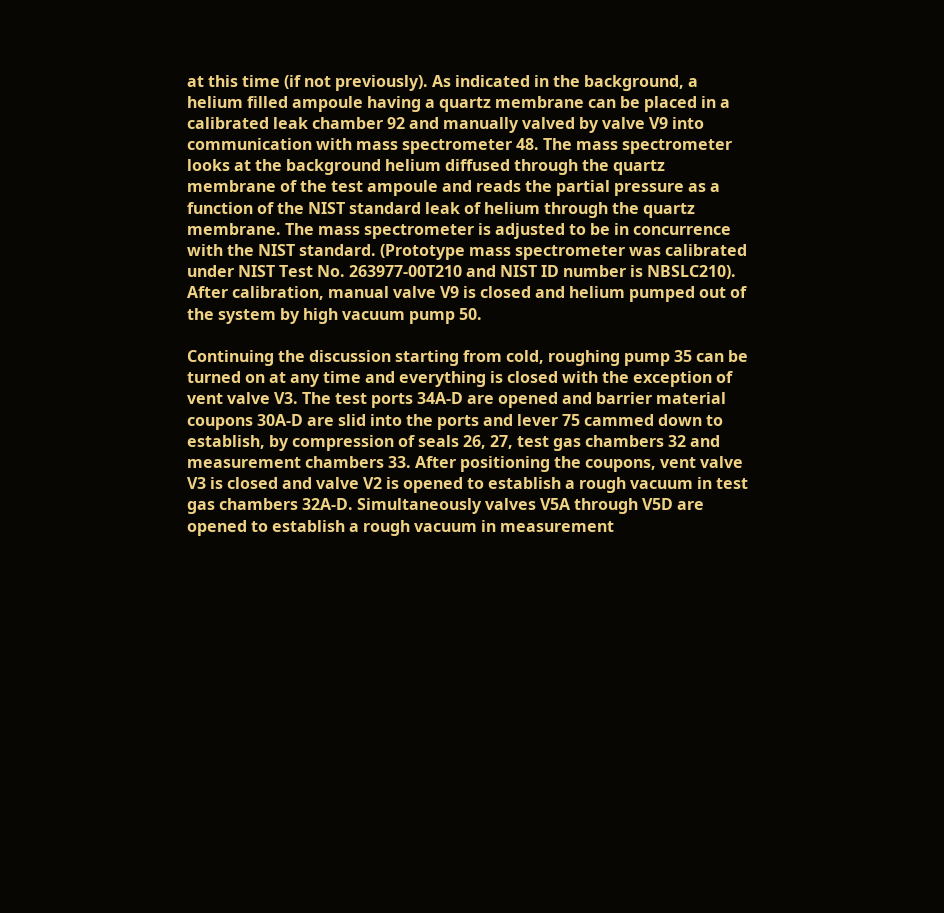at this time (if not previously). As indicated in the background, a helium filled ampoule having a quartz membrane can be placed in a calibrated leak chamber 92 and manually valved by valve V9 into communication with mass spectrometer 48. The mass spectrometer looks at the background helium diffused through the quartz membrane of the test ampoule and reads the partial pressure as a function of the NIST standard leak of helium through the quartz membrane. The mass spectrometer is adjusted to be in concurrence with the NIST standard. (Prototype mass spectrometer was calibrated under NIST Test No. 263977-00T210 and NIST ID number is NBSLC210). After calibration, manual valve V9 is closed and helium pumped out of the system by high vacuum pump 50.

Continuing the discussion starting from cold, roughing pump 35 can be turned on at any time and everything is closed with the exception of vent valve V3. The test ports 34A-D are opened and barrier material coupons 30A-D are slid into the ports and lever 75 cammed down to establish, by compression of seals 26, 27, test gas chambers 32 and measurement chambers 33. After positioning the coupons, vent valve V3 is closed and valve V2 is opened to establish a rough vacuum in test gas chambers 32A-D. Simultaneously valves V5A through V5D are opened to establish a rough vacuum in measurement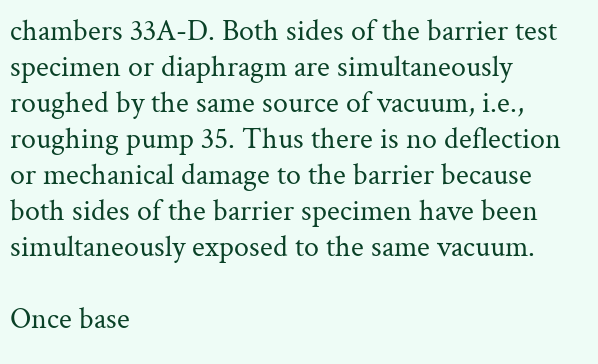chambers 33A-D. Both sides of the barrier test specimen or diaphragm are simultaneously roughed by the same source of vacuum, i.e., roughing pump 35. Thus there is no deflection or mechanical damage to the barrier because both sides of the barrier specimen have been simultaneously exposed to the same vacuum.

Once base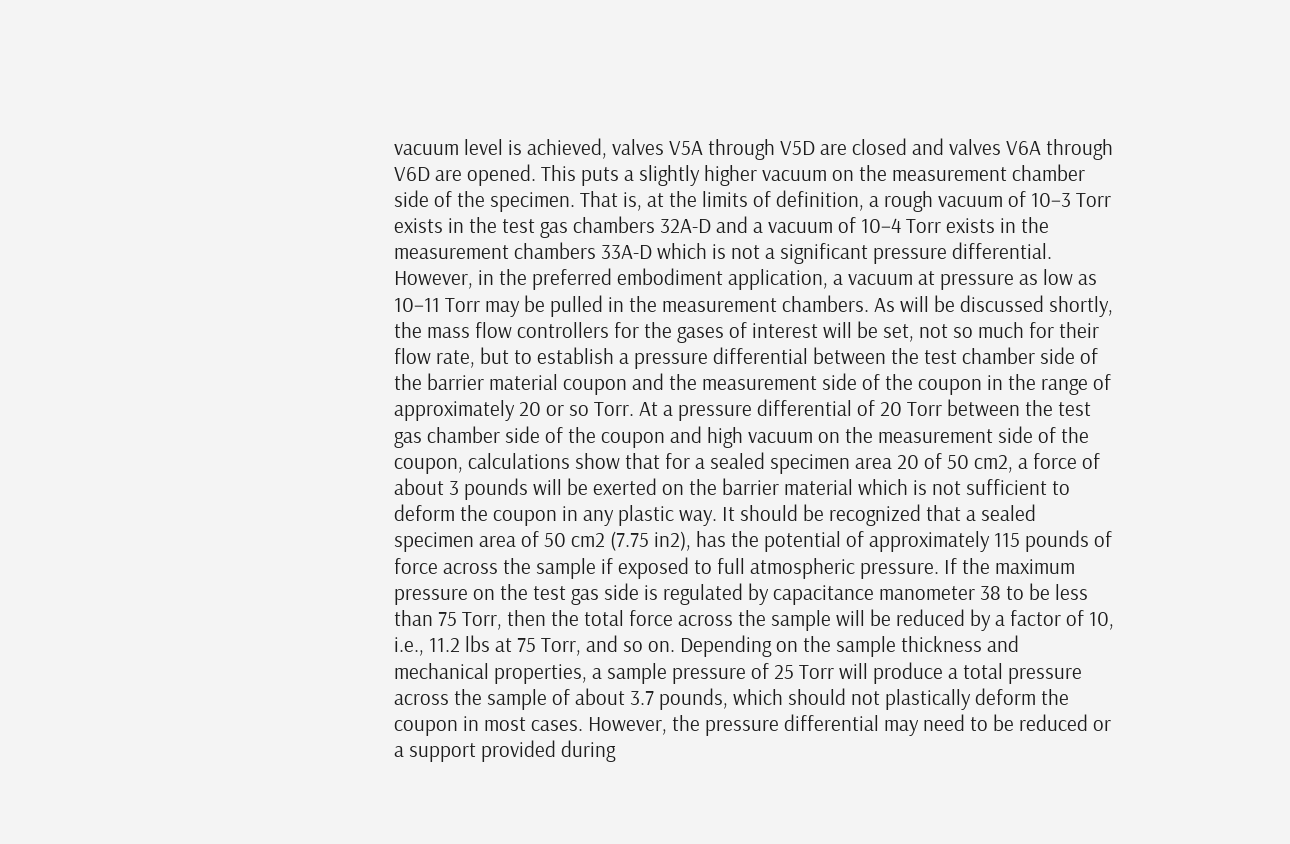vacuum level is achieved, valves V5A through V5D are closed and valves V6A through V6D are opened. This puts a slightly higher vacuum on the measurement chamber side of the specimen. That is, at the limits of definition, a rough vacuum of 10−3 Torr exists in the test gas chambers 32A-D and a vacuum of 10−4 Torr exists in the measurement chambers 33A-D which is not a significant pressure differential. However, in the preferred embodiment application, a vacuum at pressure as low as 10−11 Torr may be pulled in the measurement chambers. As will be discussed shortly, the mass flow controllers for the gases of interest will be set, not so much for their flow rate, but to establish a pressure differential between the test chamber side of the barrier material coupon and the measurement side of the coupon in the range of approximately 20 or so Torr. At a pressure differential of 20 Torr between the test gas chamber side of the coupon and high vacuum on the measurement side of the coupon, calculations show that for a sealed specimen area 20 of 50 cm2, a force of about 3 pounds will be exerted on the barrier material which is not sufficient to deform the coupon in any plastic way. It should be recognized that a sealed specimen area of 50 cm2 (7.75 in2), has the potential of approximately 115 pounds of force across the sample if exposed to full atmospheric pressure. If the maximum pressure on the test gas side is regulated by capacitance manometer 38 to be less than 75 Torr, then the total force across the sample will be reduced by a factor of 10, i.e., 11.2 lbs at 75 Torr, and so on. Depending on the sample thickness and mechanical properties, a sample pressure of 25 Torr will produce a total pressure across the sample of about 3.7 pounds, which should not plastically deform the coupon in most cases. However, the pressure differential may need to be reduced or a support provided during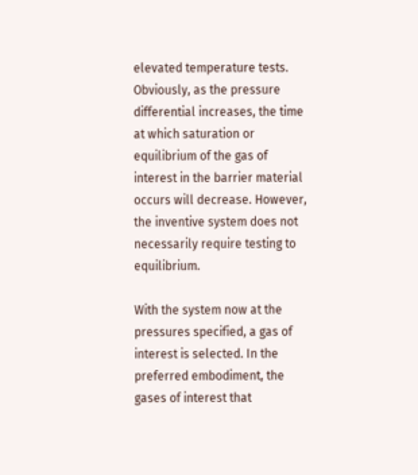elevated temperature tests. Obviously, as the pressure differential increases, the time at which saturation or equilibrium of the gas of interest in the barrier material occurs will decrease. However, the inventive system does not necessarily require testing to equilibrium.

With the system now at the pressures specified, a gas of interest is selected. In the preferred embodiment, the gases of interest that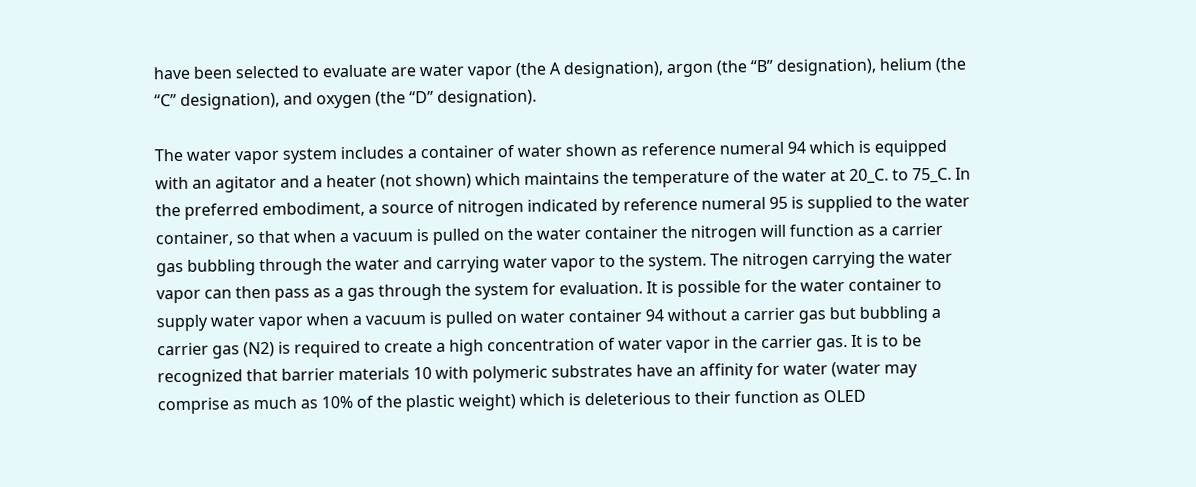have been selected to evaluate are water vapor (the A designation), argon (the “B” designation), helium (the “C” designation), and oxygen (the “D” designation).

The water vapor system includes a container of water shown as reference numeral 94 which is equipped with an agitator and a heater (not shown) which maintains the temperature of the water at 20_C. to 75_C. In the preferred embodiment, a source of nitrogen indicated by reference numeral 95 is supplied to the water container, so that when a vacuum is pulled on the water container the nitrogen will function as a carrier gas bubbling through the water and carrying water vapor to the system. The nitrogen carrying the water vapor can then pass as a gas through the system for evaluation. It is possible for the water container to supply water vapor when a vacuum is pulled on water container 94 without a carrier gas but bubbling a carrier gas (N2) is required to create a high concentration of water vapor in the carrier gas. It is to be recognized that barrier materials 10 with polymeric substrates have an affinity for water (water may comprise as much as 10% of the plastic weight) which is deleterious to their function as OLED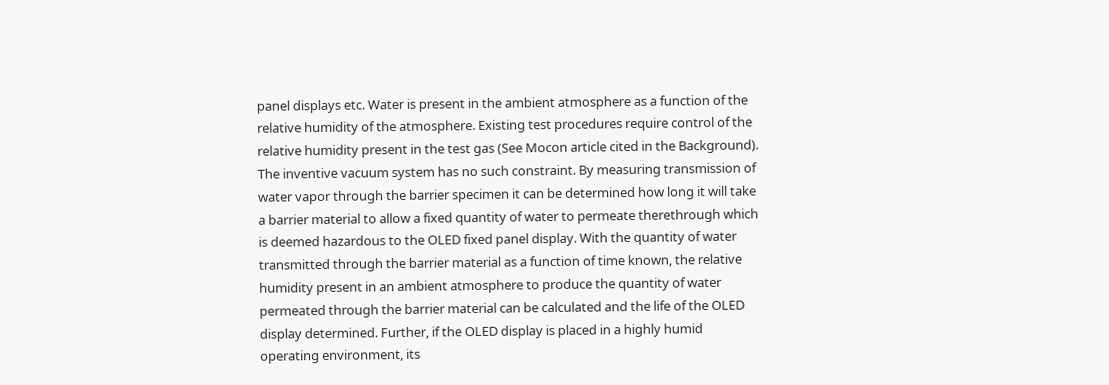panel displays etc. Water is present in the ambient atmosphere as a function of the relative humidity of the atmosphere. Existing test procedures require control of the relative humidity present in the test gas (See Mocon article cited in the Background). The inventive vacuum system has no such constraint. By measuring transmission of water vapor through the barrier specimen it can be determined how long it will take a barrier material to allow a fixed quantity of water to permeate therethrough which is deemed hazardous to the OLED fixed panel display. With the quantity of water transmitted through the barrier material as a function of time known, the relative humidity present in an ambient atmosphere to produce the quantity of water permeated through the barrier material can be calculated and the life of the OLED display determined. Further, if the OLED display is placed in a highly humid operating environment, its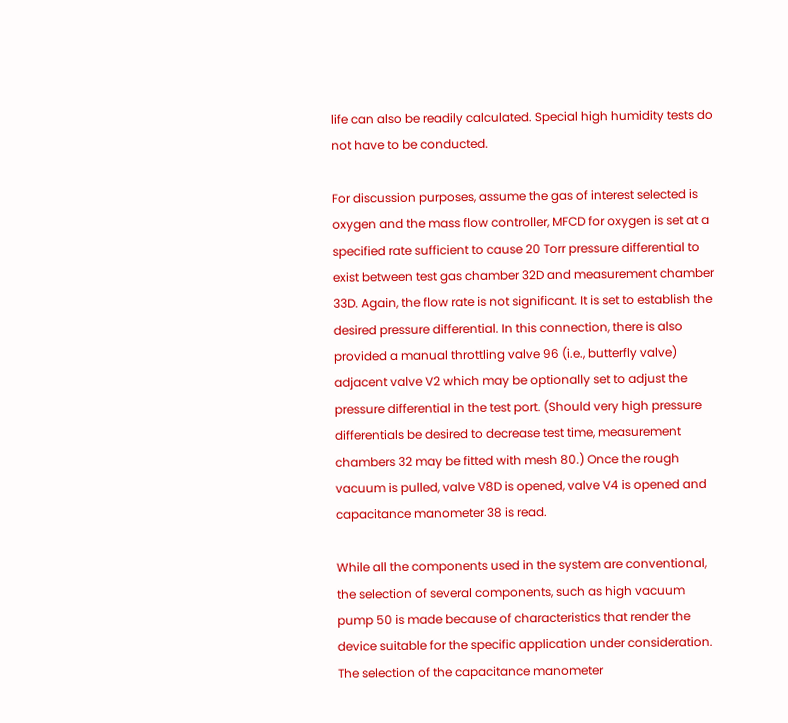life can also be readily calculated. Special high humidity tests do not have to be conducted.

For discussion purposes, assume the gas of interest selected is oxygen and the mass flow controller, MFCD for oxygen is set at a specified rate sufficient to cause 20 Torr pressure differential to exist between test gas chamber 32D and measurement chamber 33D. Again, the flow rate is not significant. It is set to establish the desired pressure differential. In this connection, there is also provided a manual throttling valve 96 (i.e., butterfly valve) adjacent valve V2 which may be optionally set to adjust the pressure differential in the test port. (Should very high pressure differentials be desired to decrease test time, measurement chambers 32 may be fitted with mesh 80.) Once the rough vacuum is pulled, valve V8D is opened, valve V4 is opened and capacitance manometer 38 is read.

While all the components used in the system are conventional, the selection of several components, such as high vacuum pump 50 is made because of characteristics that render the device suitable for the specific application under consideration. The selection of the capacitance manometer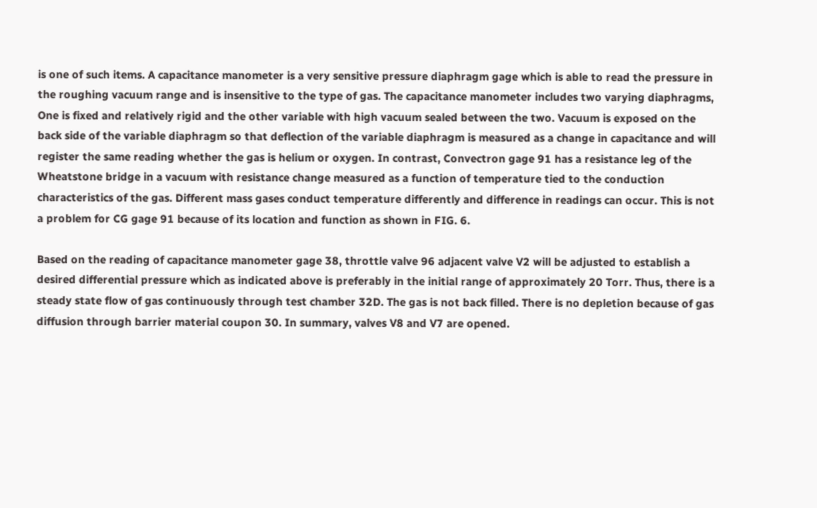is one of such items. A capacitance manometer is a very sensitive pressure diaphragm gage which is able to read the pressure in the roughing vacuum range and is insensitive to the type of gas. The capacitance manometer includes two varying diaphragms, One is fixed and relatively rigid and the other variable with high vacuum sealed between the two. Vacuum is exposed on the back side of the variable diaphragm so that deflection of the variable diaphragm is measured as a change in capacitance and will register the same reading whether the gas is helium or oxygen. In contrast, Convectron gage 91 has a resistance leg of the Wheatstone bridge in a vacuum with resistance change measured as a function of temperature tied to the conduction characteristics of the gas. Different mass gases conduct temperature differently and difference in readings can occur. This is not a problem for CG gage 91 because of its location and function as shown in FIG. 6.

Based on the reading of capacitance manometer gage 38, throttle valve 96 adjacent valve V2 will be adjusted to establish a desired differential pressure which as indicated above is preferably in the initial range of approximately 20 Torr. Thus, there is a steady state flow of gas continuously through test chamber 32D. The gas is not back filled. There is no depletion because of gas diffusion through barrier material coupon 30. In summary, valves V8 and V7 are opened.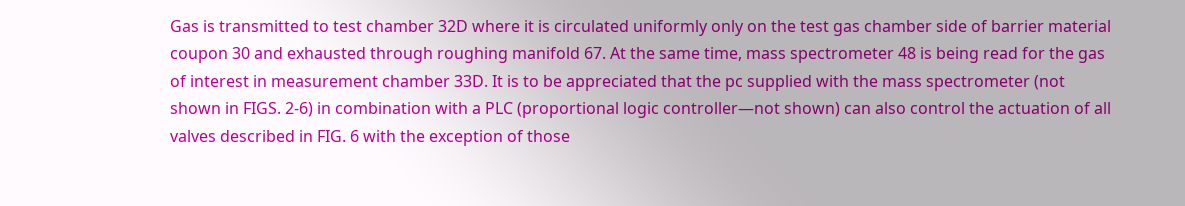Gas is transmitted to test chamber 32D where it is circulated uniformly only on the test gas chamber side of barrier material coupon 30 and exhausted through roughing manifold 67. At the same time, mass spectrometer 48 is being read for the gas of interest in measurement chamber 33D. It is to be appreciated that the pc supplied with the mass spectrometer (not shown in FIGS. 2-6) in combination with a PLC (proportional logic controller—not shown) can also control the actuation of all valves described in FIG. 6 with the exception of those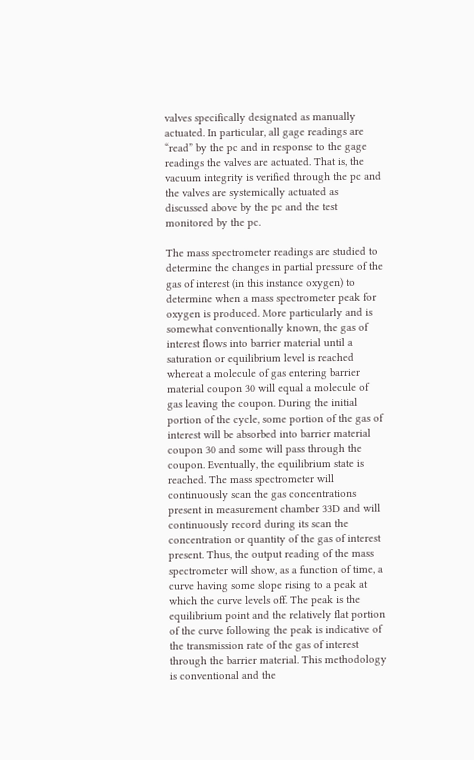valves specifically designated as manually actuated. In particular, all gage readings are “read” by the pc and in response to the gage readings the valves are actuated. That is, the vacuum integrity is verified through the pc and the valves are systemically actuated as discussed above by the pc and the test monitored by the pc.

The mass spectrometer readings are studied to determine the changes in partial pressure of the gas of interest (in this instance oxygen) to determine when a mass spectrometer peak for oxygen is produced. More particularly and is somewhat conventionally known, the gas of interest flows into barrier material until a saturation or equilibrium level is reached whereat a molecule of gas entering barrier material coupon 30 will equal a molecule of gas leaving the coupon. During the initial portion of the cycle, some portion of the gas of interest will be absorbed into barrier material coupon 30 and some will pass through the coupon. Eventually, the equilibrium state is reached. The mass spectrometer will continuously scan the gas concentrations present in measurement chamber 33D and will continuously record during its scan the concentration or quantity of the gas of interest present. Thus, the output reading of the mass spectrometer will show, as a function of time, a curve having some slope rising to a peak at which the curve levels off. The peak is the equilibrium point and the relatively flat portion of the curve following the peak is indicative of the transmission rate of the gas of interest through the barrier material. This methodology is conventional and the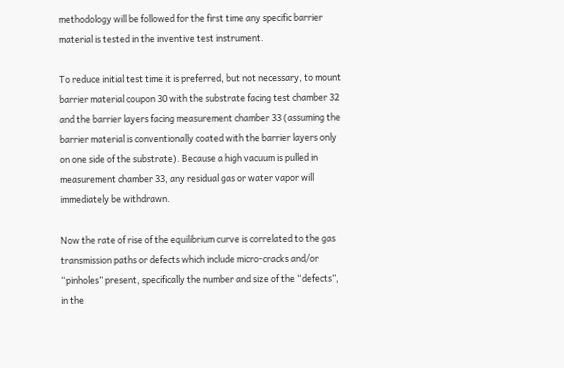methodology will be followed for the first time any specific barrier material is tested in the inventive test instrument.

To reduce initial test time it is preferred, but not necessary, to mount barrier material coupon 30 with the substrate facing test chamber 32 and the barrier layers facing measurement chamber 33 (assuming the barrier material is conventionally coated with the barrier layers only on one side of the substrate). Because a high vacuum is pulled in measurement chamber 33, any residual gas or water vapor will immediately be withdrawn.

Now the rate of rise of the equilibrium curve is correlated to the gas transmission paths or defects which include micro-cracks and/or “pinholes” present, specifically the number and size of the “defects”, in the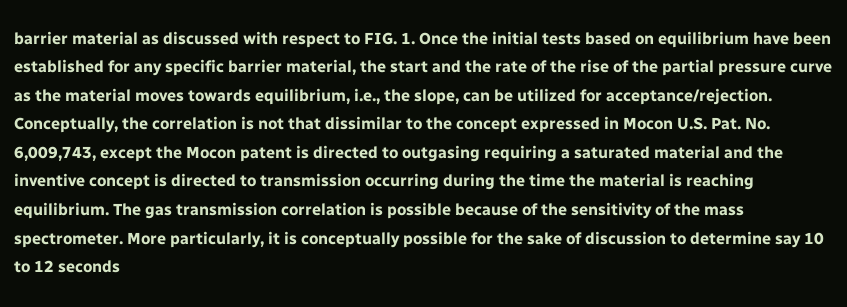barrier material as discussed with respect to FIG. 1. Once the initial tests based on equilibrium have been established for any specific barrier material, the start and the rate of the rise of the partial pressure curve as the material moves towards equilibrium, i.e., the slope, can be utilized for acceptance/rejection. Conceptually, the correlation is not that dissimilar to the concept expressed in Mocon U.S. Pat. No. 6,009,743, except the Mocon patent is directed to outgasing requiring a saturated material and the inventive concept is directed to transmission occurring during the time the material is reaching equilibrium. The gas transmission correlation is possible because of the sensitivity of the mass spectrometer. More particularly, it is conceptually possible for the sake of discussion to determine say 10 to 12 seconds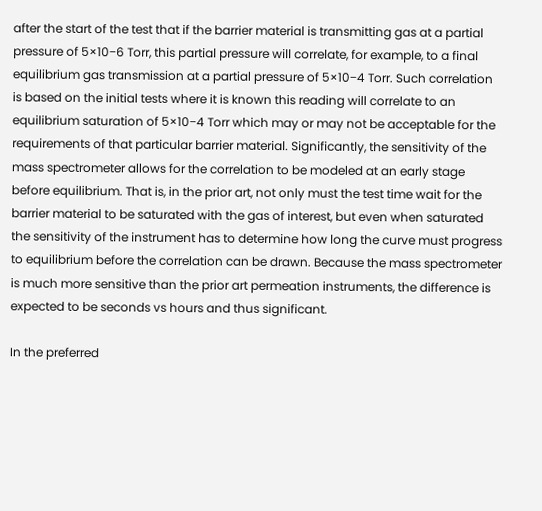after the start of the test that if the barrier material is transmitting gas at a partial pressure of 5×10−6 Torr, this partial pressure will correlate, for example, to a final equilibrium gas transmission at a partial pressure of 5×10−4 Torr. Such correlation is based on the initial tests where it is known this reading will correlate to an equilibrium saturation of 5×10−4 Torr which may or may not be acceptable for the requirements of that particular barrier material. Significantly, the sensitivity of the mass spectrometer allows for the correlation to be modeled at an early stage before equilibrium. That is, in the prior art, not only must the test time wait for the barrier material to be saturated with the gas of interest, but even when saturated the sensitivity of the instrument has to determine how long the curve must progress to equilibrium before the correlation can be drawn. Because the mass spectrometer is much more sensitive than the prior art permeation instruments, the difference is expected to be seconds vs hours and thus significant.

In the preferred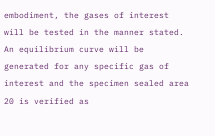embodiment, the gases of interest will be tested in the manner stated. An equilibrium curve will be generated for any specific gas of interest and the specimen sealed area 20 is verified as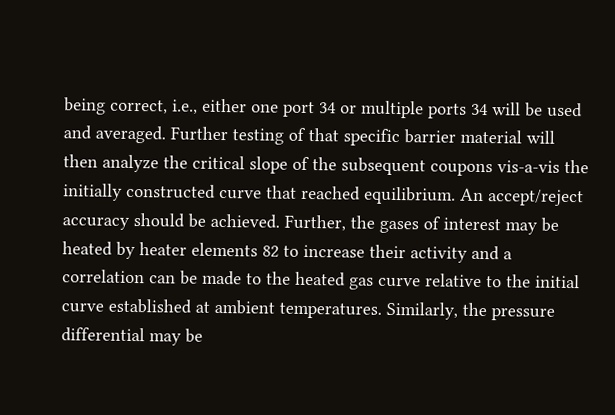being correct, i.e., either one port 34 or multiple ports 34 will be used and averaged. Further testing of that specific barrier material will then analyze the critical slope of the subsequent coupons vis-a-vis the initially constructed curve that reached equilibrium. An accept/reject accuracy should be achieved. Further, the gases of interest may be heated by heater elements 82 to increase their activity and a correlation can be made to the heated gas curve relative to the initial curve established at ambient temperatures. Similarly, the pressure differential may be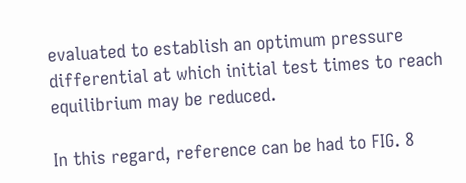evaluated to establish an optimum pressure differential at which initial test times to reach equilibrium may be reduced.

In this regard, reference can be had to FIG. 8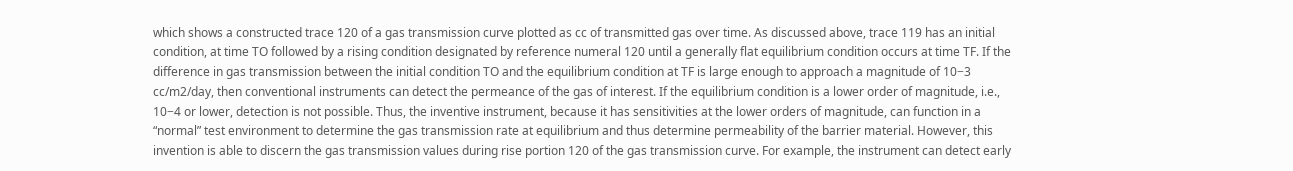which shows a constructed trace 120 of a gas transmission curve plotted as cc of transmitted gas over time. As discussed above, trace 119 has an initial condition, at time TO followed by a rising condition designated by reference numeral 120 until a generally flat equilibrium condition occurs at time TF. If the difference in gas transmission between the initial condition TO and the equilibrium condition at TF is large enough to approach a magnitude of 10−3 cc/m2/day, then conventional instruments can detect the permeance of the gas of interest. If the equilibrium condition is a lower order of magnitude, i.e., 10−4 or lower, detection is not possible. Thus, the inventive instrument, because it has sensitivities at the lower orders of magnitude, can function in a “normal” test environment to determine the gas transmission rate at equilibrium and thus determine permeability of the barrier material. However, this invention is able to discern the gas transmission values during rise portion 120 of the gas transmission curve. For example, the instrument can detect early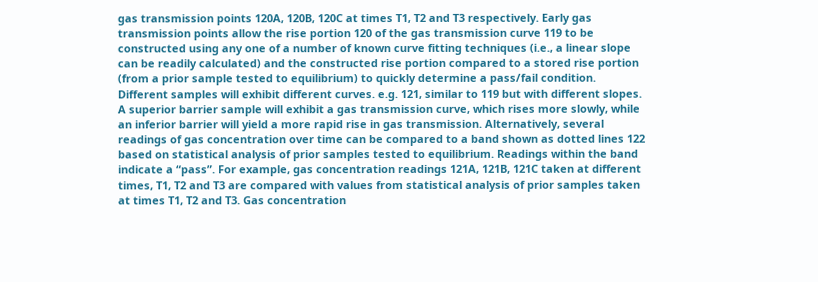gas transmission points 120A, 120B, 120C at times T1, T2 and T3 respectively. Early gas transmission points allow the rise portion 120 of the gas transmission curve 119 to be constructed using any one of a number of known curve fitting techniques (i.e., a linear slope can be readily calculated) and the constructed rise portion compared to a stored rise portion (from a prior sample tested to equilibrium) to quickly determine a pass/fail condition. Different samples will exhibit different curves. e.g. 121, similar to 119 but with different slopes. A superior barrier sample will exhibit a gas transmission curve, which rises more slowly, while an inferior barrier will yield a more rapid rise in gas transmission. Alternatively, several readings of gas concentration over time can be compared to a band shown as dotted lines 122 based on statistical analysis of prior samples tested to equilibrium. Readings within the band indicate a “pass”. For example, gas concentration readings 121A, 121B, 121C taken at different times, T1, T2 and T3 are compared with values from statistical analysis of prior samples taken at times T1, T2 and T3. Gas concentration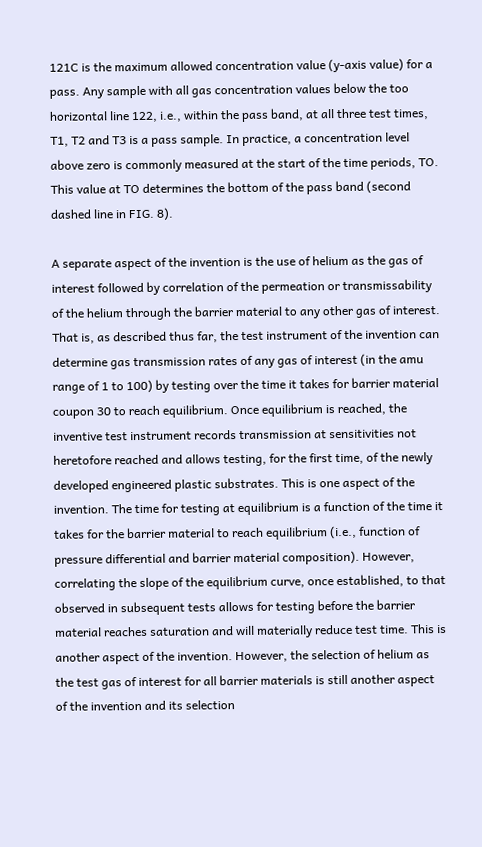121C is the maximum allowed concentration value (y-axis value) for a pass. Any sample with all gas concentration values below the too horizontal line 122, i.e., within the pass band, at all three test times, T1, T2 and T3 is a pass sample. In practice, a concentration level above zero is commonly measured at the start of the time periods, TO. This value at TO determines the bottom of the pass band (second dashed line in FIG. 8).

A separate aspect of the invention is the use of helium as the gas of interest followed by correlation of the permeation or transmissability of the helium through the barrier material to any other gas of interest. That is, as described thus far, the test instrument of the invention can determine gas transmission rates of any gas of interest (in the amu range of 1 to 100) by testing over the time it takes for barrier material coupon 30 to reach equilibrium. Once equilibrium is reached, the inventive test instrument records transmission at sensitivities not heretofore reached and allows testing, for the first time, of the newly developed engineered plastic substrates. This is one aspect of the invention. The time for testing at equilibrium is a function of the time it takes for the barrier material to reach equilibrium (i.e., function of pressure differential and barrier material composition). However, correlating the slope of the equilibrium curve, once established, to that observed in subsequent tests allows for testing before the barrier material reaches saturation and will materially reduce test time. This is another aspect of the invention. However, the selection of helium as the test gas of interest for all barrier materials is still another aspect of the invention and its selection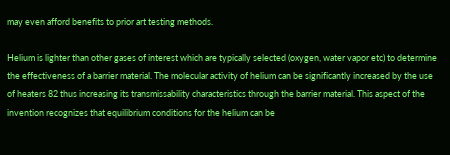may even afford benefits to prior art testing methods.

Helium is lighter than other gases of interest which are typically selected (oxygen, water vapor etc) to determine the effectiveness of a barrier material. The molecular activity of helium can be significantly increased by the use of heaters 82 thus increasing its transmissability characteristics through the barrier material. This aspect of the invention recognizes that equilibrium conditions for the helium can be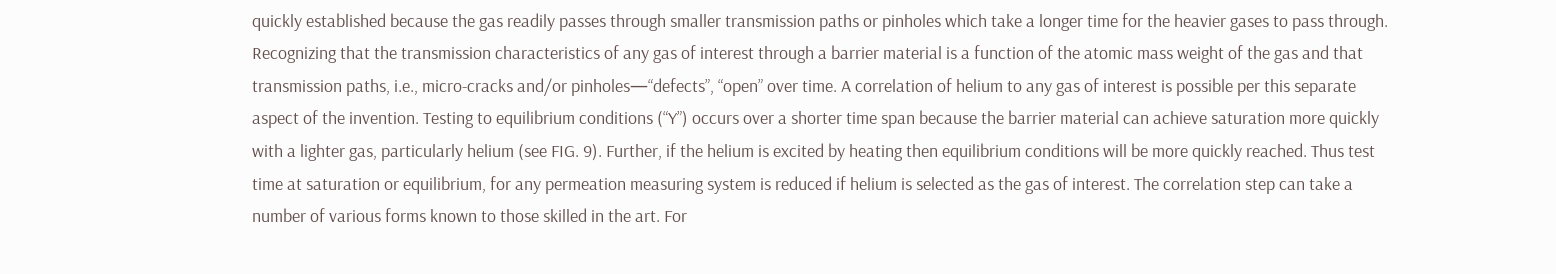quickly established because the gas readily passes through smaller transmission paths or pinholes which take a longer time for the heavier gases to pass through. Recognizing that the transmission characteristics of any gas of interest through a barrier material is a function of the atomic mass weight of the gas and that transmission paths, i.e., micro-cracks and/or pinholes—“defects”, “open” over time. A correlation of helium to any gas of interest is possible per this separate aspect of the invention. Testing to equilibrium conditions (“Y”) occurs over a shorter time span because the barrier material can achieve saturation more quickly with a lighter gas, particularly helium (see FIG. 9). Further, if the helium is excited by heating then equilibrium conditions will be more quickly reached. Thus test time at saturation or equilibrium, for any permeation measuring system is reduced if helium is selected as the gas of interest. The correlation step can take a number of various forms known to those skilled in the art. For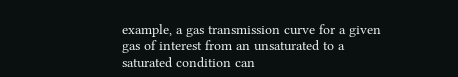example, a gas transmission curve for a given gas of interest from an unsaturated to a saturated condition can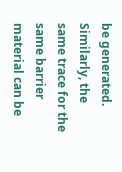be generated. Similarly, the same trace for the same barrier material can be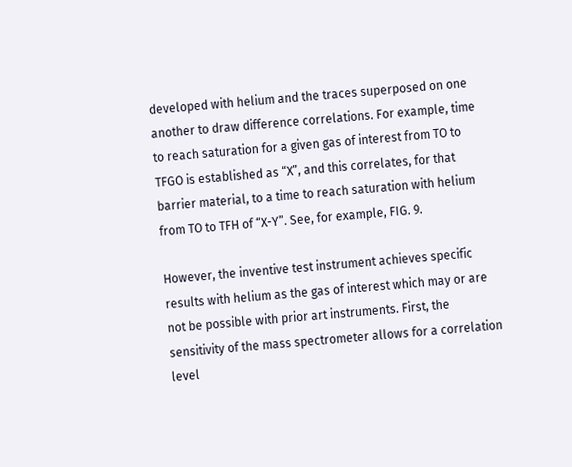developed with helium and the traces superposed on one another to draw difference correlations. For example, time to reach saturation for a given gas of interest from TO to TFGO is established as “X”, and this correlates, for that barrier material, to a time to reach saturation with helium from TO to TFH of “X-Y”. See, for example, FIG. 9.

However, the inventive test instrument achieves specific results with helium as the gas of interest which may or are not be possible with prior art instruments. First, the sensitivity of the mass spectrometer allows for a correlation level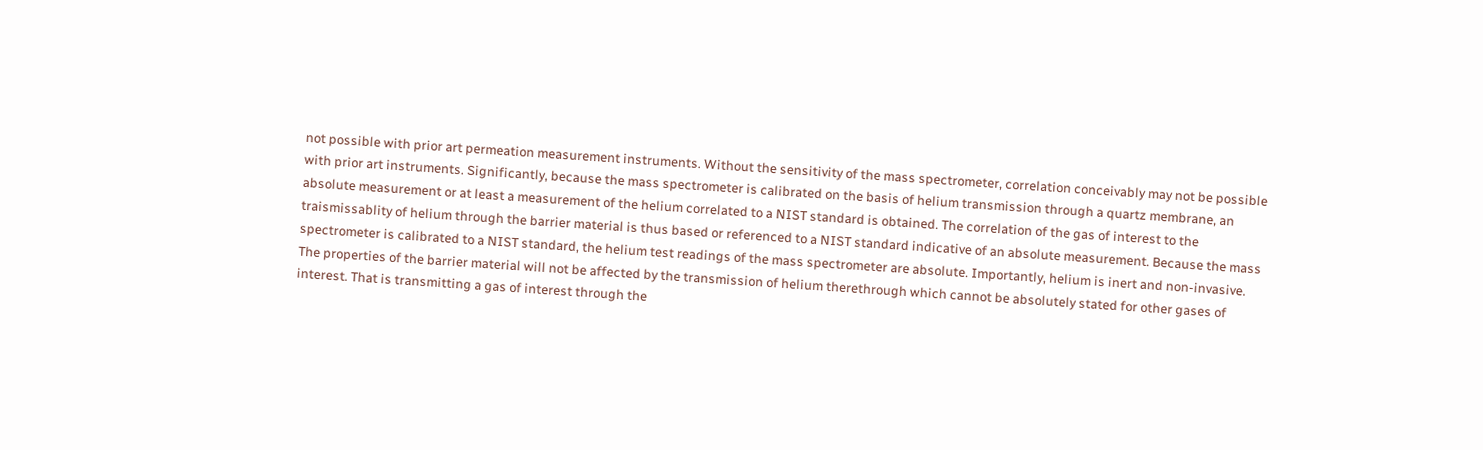not possible with prior art permeation measurement instruments. Without the sensitivity of the mass spectrometer, correlation conceivably may not be possible with prior art instruments. Significantly, because the mass spectrometer is calibrated on the basis of helium transmission through a quartz membrane, an absolute measurement or at least a measurement of the helium correlated to a NIST standard is obtained. The correlation of the gas of interest to the traismissablity of helium through the barrier material is thus based or referenced to a NIST standard indicative of an absolute measurement. Because the mass spectrometer is calibrated to a NIST standard, the helium test readings of the mass spectrometer are absolute. Importantly, helium is inert and non-invasive. The properties of the barrier material will not be affected by the transmission of helium therethrough which cannot be absolutely stated for other gases of interest. That is transmitting a gas of interest through the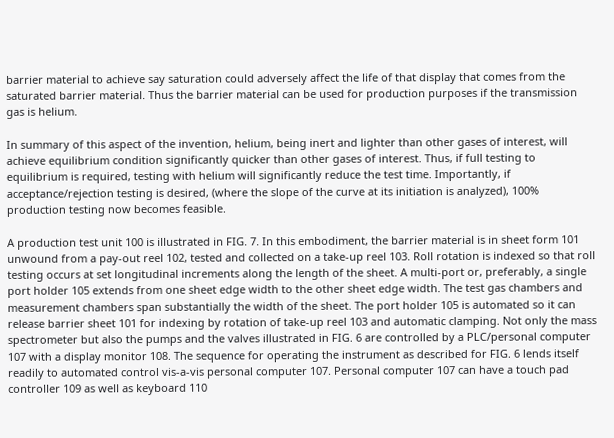barrier material to achieve say saturation could adversely affect the life of that display that comes from the saturated barrier material. Thus the barrier material can be used for production purposes if the transmission gas is helium.

In summary of this aspect of the invention, helium, being inert and lighter than other gases of interest, will achieve equilibrium condition significantly quicker than other gases of interest. Thus, if full testing to equilibrium is required, testing with helium will significantly reduce the test time. Importantly, if acceptance/rejection testing is desired, (where the slope of the curve at its initiation is analyzed), 100% production testing now becomes feasible.

A production test unit 100 is illustrated in FIG. 7. In this embodiment, the barrier material is in sheet form 101 unwound from a pay-out reel 102, tested and collected on a take-up reel 103. Roll rotation is indexed so that roll testing occurs at set longitudinal increments along the length of the sheet. A multi-port or, preferably, a single port holder 105 extends from one sheet edge width to the other sheet edge width. The test gas chambers and measurement chambers span substantially the width of the sheet. The port holder 105 is automated so it can release barrier sheet 101 for indexing by rotation of take-up reel 103 and automatic clamping. Not only the mass spectrometer but also the pumps and the valves illustrated in FIG. 6 are controlled by a PLC/personal computer 107 with a display monitor 108. The sequence for operating the instrument as described for FIG. 6 lends itself readily to automated control vis-a-vis personal computer 107. Personal computer 107 can have a touch pad controller 109 as well as keyboard 110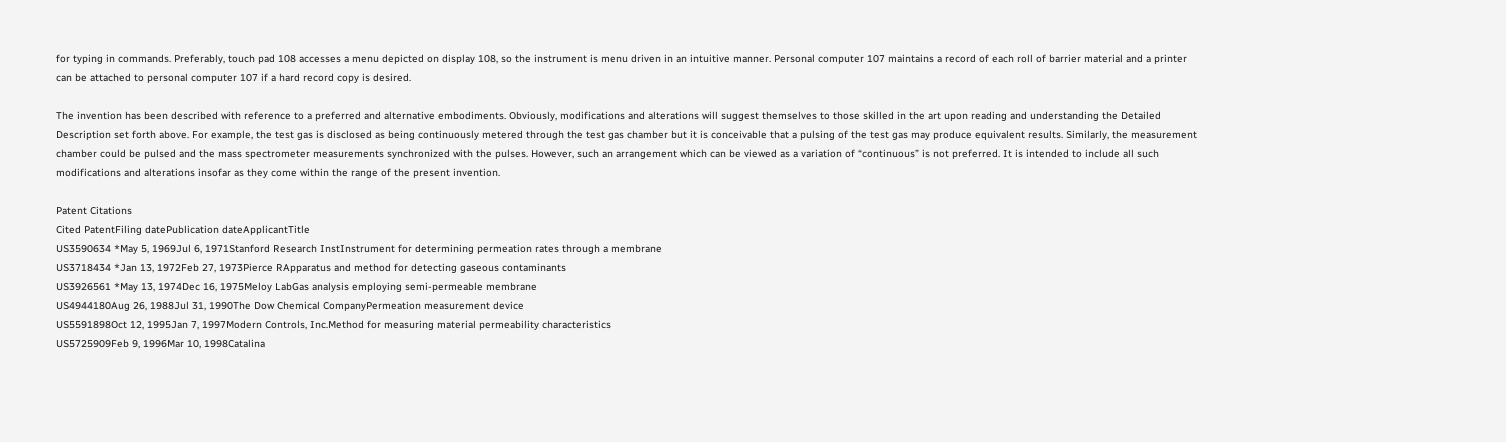for typing in commands. Preferably, touch pad 108 accesses a menu depicted on display 108, so the instrument is menu driven in an intuitive manner. Personal computer 107 maintains a record of each roll of barrier material and a printer can be attached to personal computer 107 if a hard record copy is desired.

The invention has been described with reference to a preferred and alternative embodiments. Obviously, modifications and alterations will suggest themselves to those skilled in the art upon reading and understanding the Detailed Description set forth above. For example, the test gas is disclosed as being continuously metered through the test gas chamber but it is conceivable that a pulsing of the test gas may produce equivalent results. Similarly, the measurement chamber could be pulsed and the mass spectrometer measurements synchronized with the pulses. However, such an arrangement which can be viewed as a variation of “continuous” is not preferred. It is intended to include all such modifications and alterations insofar as they come within the range of the present invention.

Patent Citations
Cited PatentFiling datePublication dateApplicantTitle
US3590634 *May 5, 1969Jul 6, 1971Stanford Research InstInstrument for determining permeation rates through a membrane
US3718434 *Jan 13, 1972Feb 27, 1973Pierce RApparatus and method for detecting gaseous contaminants
US3926561 *May 13, 1974Dec 16, 1975Meloy LabGas analysis employing semi-permeable membrane
US4944180Aug 26, 1988Jul 31, 1990The Dow Chemical CompanyPermeation measurement device
US5591898Oct 12, 1995Jan 7, 1997Modern Controls, Inc.Method for measuring material permeability characteristics
US5725909Feb 9, 1996Mar 10, 1998Catalina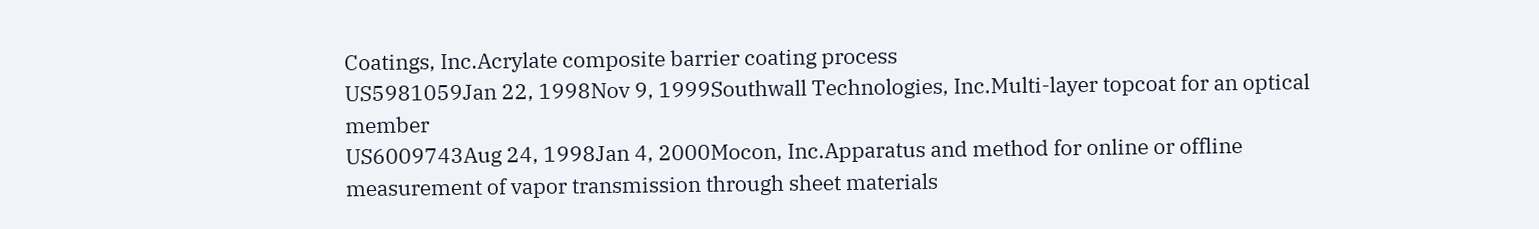Coatings, Inc.Acrylate composite barrier coating process
US5981059Jan 22, 1998Nov 9, 1999Southwall Technologies, Inc.Multi-layer topcoat for an optical member
US6009743Aug 24, 1998Jan 4, 2000Mocon, Inc.Apparatus and method for online or offline measurement of vapor transmission through sheet materials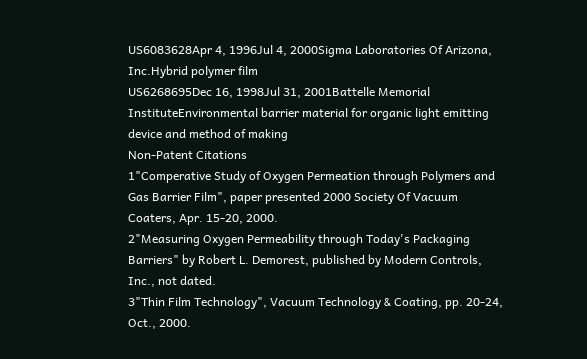US6083628Apr 4, 1996Jul 4, 2000Sigma Laboratories Of Arizona, Inc.Hybrid polymer film
US6268695Dec 16, 1998Jul 31, 2001Battelle Memorial InstituteEnvironmental barrier material for organic light emitting device and method of making
Non-Patent Citations
1"Comperative Study of Oxygen Permeation through Polymers and Gas Barrier Film", paper presented 2000 Society Of Vacuum Coaters, Apr. 15-20, 2000.
2"Measuring Oxygen Permeability through Today's Packaging Barriers" by Robert L. Demorest, published by Modern Controls, Inc., not dated.
3"Thin Film Technology", Vacuum Technology & Coating, pp. 20-24, Oct., 2000.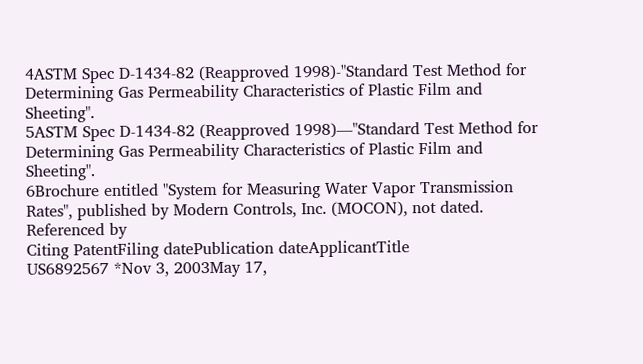4ASTM Spec D-1434-82 (Reapproved 1998)-"Standard Test Method for Determining Gas Permeability Characteristics of Plastic Film and Sheeting".
5ASTM Spec D-1434-82 (Reapproved 1998)—"Standard Test Method for Determining Gas Permeability Characteristics of Plastic Film and Sheeting".
6Brochure entitled "System for Measuring Water Vapor Transmission Rates", published by Modern Controls, Inc. (MOCON), not dated.
Referenced by
Citing PatentFiling datePublication dateApplicantTitle
US6892567 *Nov 3, 2003May 17,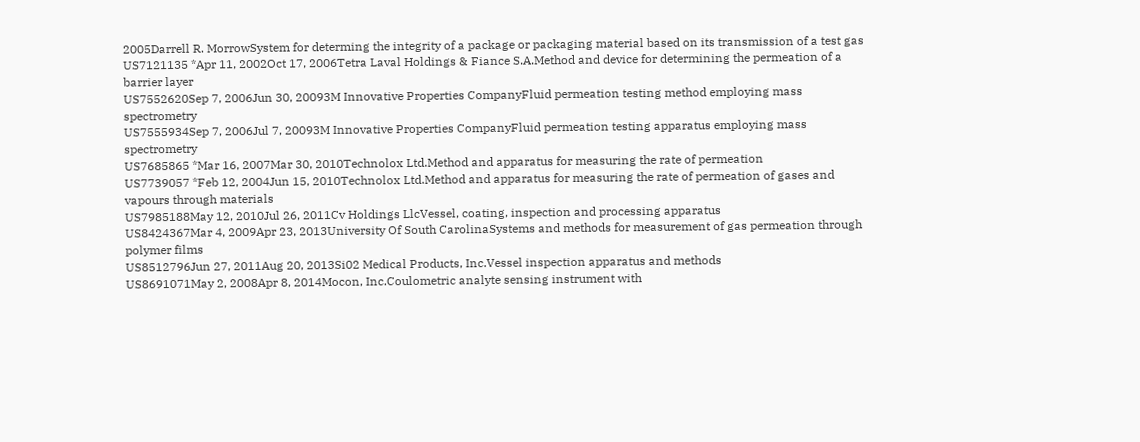2005Darrell R. MorrowSystem for determing the integrity of a package or packaging material based on its transmission of a test gas
US7121135 *Apr 11, 2002Oct 17, 2006Tetra Laval Holdings & Fiance S.A.Method and device for determining the permeation of a barrier layer
US7552620Sep 7, 2006Jun 30, 20093M Innovative Properties CompanyFluid permeation testing method employing mass spectrometry
US7555934Sep 7, 2006Jul 7, 20093M Innovative Properties CompanyFluid permeation testing apparatus employing mass spectrometry
US7685865 *Mar 16, 2007Mar 30, 2010Technolox Ltd.Method and apparatus for measuring the rate of permeation
US7739057 *Feb 12, 2004Jun 15, 2010Technolox Ltd.Method and apparatus for measuring the rate of permeation of gases and vapours through materials
US7985188May 12, 2010Jul 26, 2011Cv Holdings LlcVessel, coating, inspection and processing apparatus
US8424367Mar 4, 2009Apr 23, 2013University Of South CarolinaSystems and methods for measurement of gas permeation through polymer films
US8512796Jun 27, 2011Aug 20, 2013Si02 Medical Products, Inc.Vessel inspection apparatus and methods
US8691071May 2, 2008Apr 8, 2014Mocon, Inc.Coulometric analyte sensing instrument with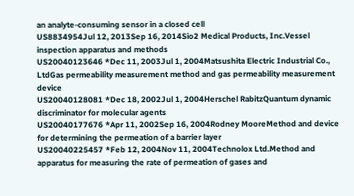an analyte-consuming sensor in a closed cell
US8834954Jul 12, 2013Sep 16, 2014Sio2 Medical Products, Inc.Vessel inspection apparatus and methods
US20040123646 *Dec 11, 2003Jul 1, 2004Matsushita Electric Industrial Co., LtdGas permeability measurement method and gas permeability measurement device
US20040128081 *Dec 18, 2002Jul 1, 2004Herschel RabitzQuantum dynamic discriminator for molecular agents
US20040177676 *Apr 11, 2002Sep 16, 2004Rodney MooreMethod and device for determining the permeation of a barrier layer
US20040225457 *Feb 12, 2004Nov 11, 2004Technolox Ltd.Method and apparatus for measuring the rate of permeation of gases and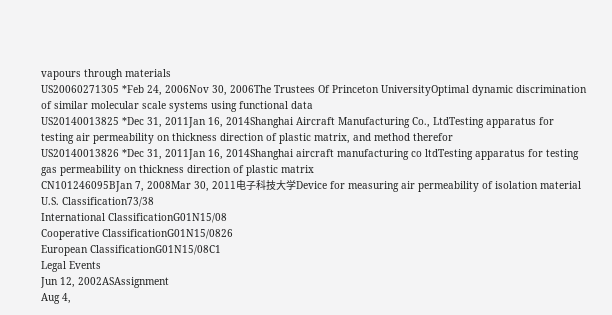vapours through materials
US20060271305 *Feb 24, 2006Nov 30, 2006The Trustees Of Princeton UniversityOptimal dynamic discrimination of similar molecular scale systems using functional data
US20140013825 *Dec 31, 2011Jan 16, 2014Shanghai Aircraft Manufacturing Co., LtdTesting apparatus for testing air permeability on thickness direction of plastic matrix, and method therefor
US20140013826 *Dec 31, 2011Jan 16, 2014Shanghai aircraft manufacturing co ltdTesting apparatus for testing gas permeability on thickness direction of plastic matrix
CN101246095BJan 7, 2008Mar 30, 2011电子科技大学Device for measuring air permeability of isolation material
U.S. Classification73/38
International ClassificationG01N15/08
Cooperative ClassificationG01N15/0826
European ClassificationG01N15/08C1
Legal Events
Jun 12, 2002ASAssignment
Aug 4,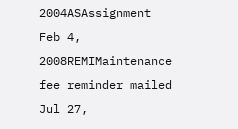2004ASAssignment
Feb 4, 2008REMIMaintenance fee reminder mailed
Jul 27,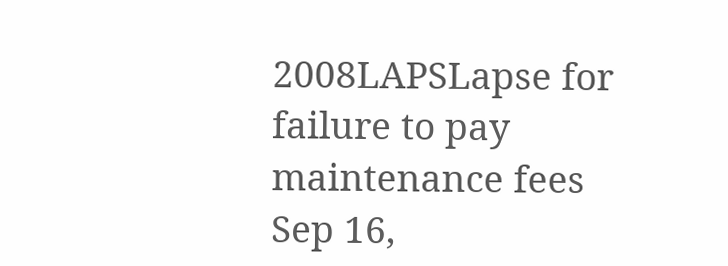2008LAPSLapse for failure to pay maintenance fees
Sep 16,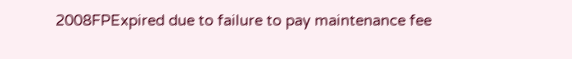2008FPExpired due to failure to pay maintenance fee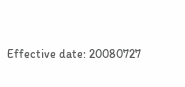Effective date: 20080727